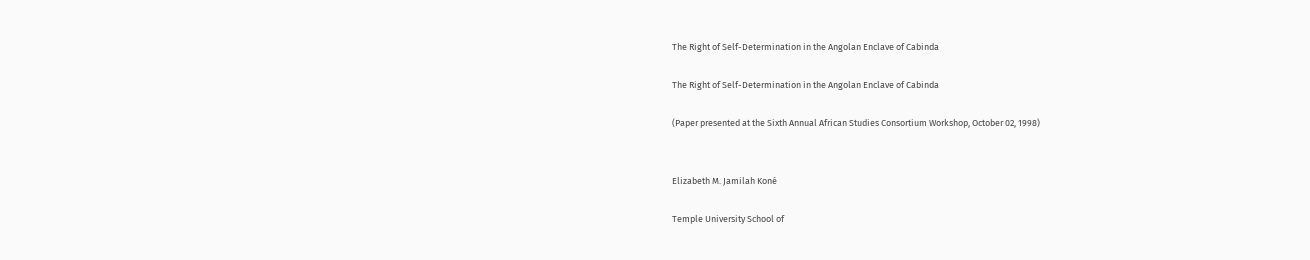The Right of Self-Determination in the Angolan Enclave of Cabinda

The Right of Self-Determination in the Angolan Enclave of Cabinda

(Paper presented at the Sixth Annual African Studies Consortium Workshop, October 02, 1998)


Elizabeth M. Jamilah Koné

Temple University School of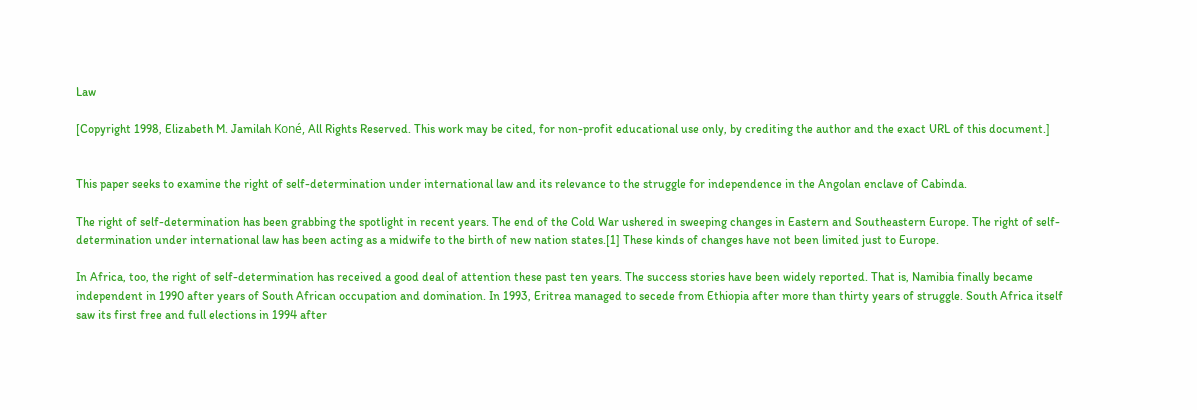Law

[Copyright 1998, Elizabeth M. Jamilah Koné, All Rights Reserved. This work may be cited, for non-profit educational use only, by crediting the author and the exact URL of this document.]


This paper seeks to examine the right of self-determination under international law and its relevance to the struggle for independence in the Angolan enclave of Cabinda.

The right of self-determination has been grabbing the spotlight in recent years. The end of the Cold War ushered in sweeping changes in Eastern and Southeastern Europe. The right of self-determination under international law has been acting as a midwife to the birth of new nation states.[1] These kinds of changes have not been limited just to Europe.

In Africa, too, the right of self-determination has received a good deal of attention these past ten years. The success stories have been widely reported. That is, Namibia finally became independent in 1990 after years of South African occupation and domination. In 1993, Eritrea managed to secede from Ethiopia after more than thirty years of struggle. South Africa itself saw its first free and full elections in 1994 after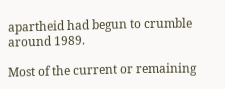apartheid had begun to crumble around 1989.

Most of the current or remaining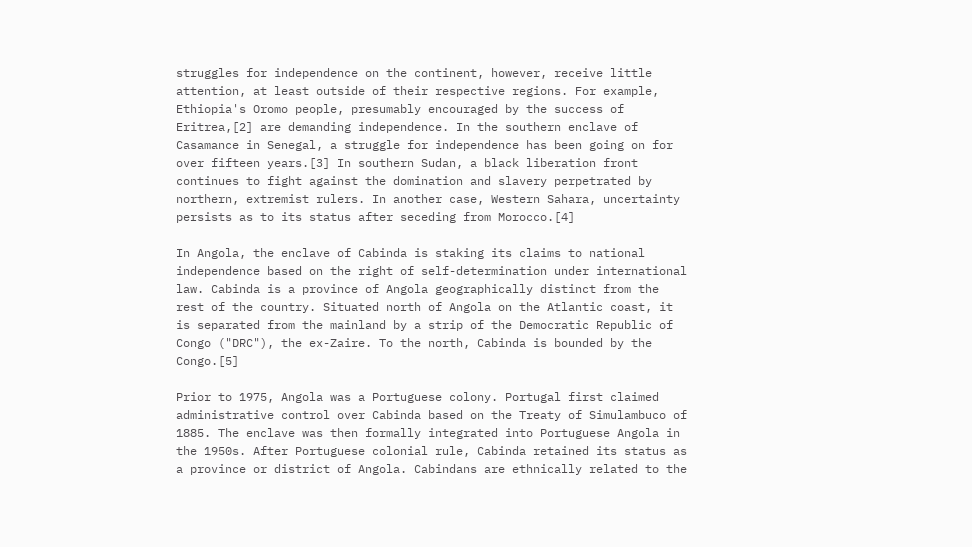struggles for independence on the continent, however, receive little attention, at least outside of their respective regions. For example, Ethiopia's Oromo people, presumably encouraged by the success of Eritrea,[2] are demanding independence. In the southern enclave of Casamance in Senegal, a struggle for independence has been going on for over fifteen years.[3] In southern Sudan, a black liberation front continues to fight against the domination and slavery perpetrated by northern, extremist rulers. In another case, Western Sahara, uncertainty persists as to its status after seceding from Morocco.[4]

In Angola, the enclave of Cabinda is staking its claims to national independence based on the right of self-determination under international law. Cabinda is a province of Angola geographically distinct from the rest of the country. Situated north of Angola on the Atlantic coast, it is separated from the mainland by a strip of the Democratic Republic of Congo ("DRC"), the ex-Zaire. To the north, Cabinda is bounded by the Congo.[5]

Prior to 1975, Angola was a Portuguese colony. Portugal first claimed administrative control over Cabinda based on the Treaty of Simulambuco of 1885. The enclave was then formally integrated into Portuguese Angola in the 1950s. After Portuguese colonial rule, Cabinda retained its status as a province or district of Angola. Cabindans are ethnically related to the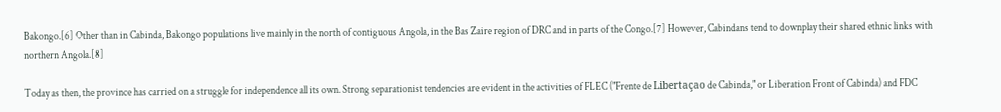Bakongo.[6] Other than in Cabinda, Bakongo populations live mainly in the north of contiguous Angola, in the Bas Zaire region of DRC and in parts of the Congo.[7] However, Cabindans tend to downplay their shared ethnic links with northern Angola.[8]

Today as then, the province has carried on a struggle for independence all its own. Strong separationist tendencies are evident in the activities of FLEC ("Frente de Libertaçao de Cabinda," or Liberation Front of Cabinda) and FDC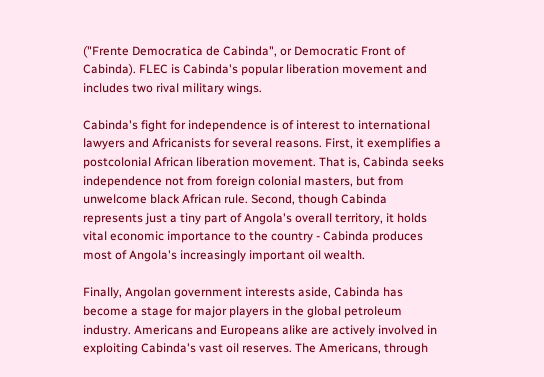("Frente Democratica de Cabinda", or Democratic Front of Cabinda). FLEC is Cabinda's popular liberation movement and includes two rival military wings.

Cabinda's fight for independence is of interest to international lawyers and Africanists for several reasons. First, it exemplifies a postcolonial African liberation movement. That is, Cabinda seeks independence not from foreign colonial masters, but from unwelcome black African rule. Second, though Cabinda represents just a tiny part of Angola's overall territory, it holds vital economic importance to the country - Cabinda produces most of Angola's increasingly important oil wealth.

Finally, Angolan government interests aside, Cabinda has become a stage for major players in the global petroleum industry. Americans and Europeans alike are actively involved in exploiting Cabinda's vast oil reserves. The Americans, through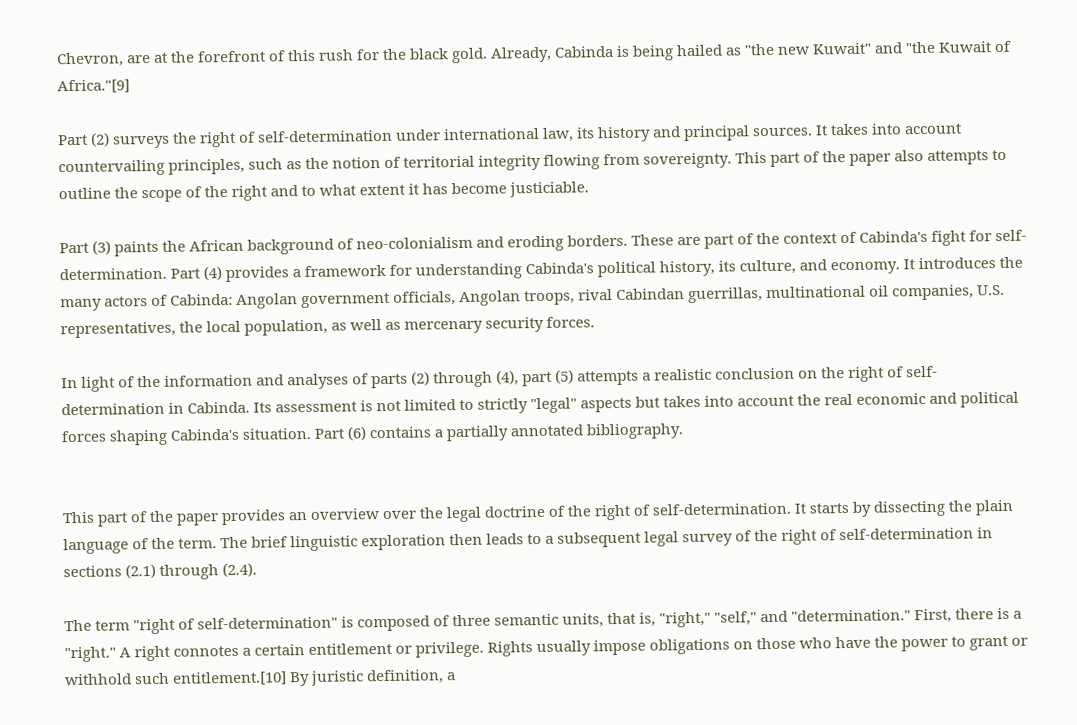Chevron, are at the forefront of this rush for the black gold. Already, Cabinda is being hailed as "the new Kuwait" and "the Kuwait of Africa."[9]

Part (2) surveys the right of self-determination under international law, its history and principal sources. It takes into account countervailing principles, such as the notion of territorial integrity flowing from sovereignty. This part of the paper also attempts to outline the scope of the right and to what extent it has become justiciable.

Part (3) paints the African background of neo-colonialism and eroding borders. These are part of the context of Cabinda's fight for self-determination. Part (4) provides a framework for understanding Cabinda's political history, its culture, and economy. It introduces the many actors of Cabinda: Angolan government officials, Angolan troops, rival Cabindan guerrillas, multinational oil companies, U.S. representatives, the local population, as well as mercenary security forces.

In light of the information and analyses of parts (2) through (4), part (5) attempts a realistic conclusion on the right of self-determination in Cabinda. Its assessment is not limited to strictly "legal" aspects but takes into account the real economic and political forces shaping Cabinda's situation. Part (6) contains a partially annotated bibliography.


This part of the paper provides an overview over the legal doctrine of the right of self-determination. It starts by dissecting the plain language of the term. The brief linguistic exploration then leads to a subsequent legal survey of the right of self-determination in sections (2.1) through (2.4).

The term "right of self-determination" is composed of three semantic units, that is, "right," "self," and "determination." First, there is a "right." A right connotes a certain entitlement or privilege. Rights usually impose obligations on those who have the power to grant or withhold such entitlement.[10] By juristic definition, a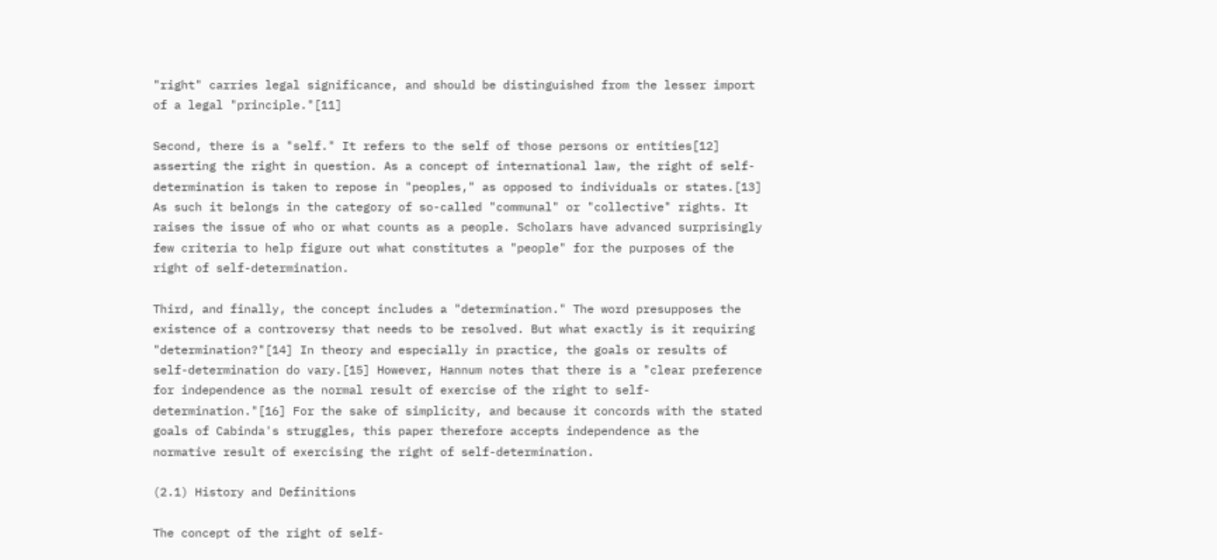"right" carries legal significance, and should be distinguished from the lesser import of a legal "principle."[11]

Second, there is a "self." It refers to the self of those persons or entities[12] asserting the right in question. As a concept of international law, the right of self-determination is taken to repose in "peoples," as opposed to individuals or states.[13] As such it belongs in the category of so-called "communal" or "collective" rights. It raises the issue of who or what counts as a people. Scholars have advanced surprisingly few criteria to help figure out what constitutes a "people" for the purposes of the right of self-determination.

Third, and finally, the concept includes a "determination." The word presupposes the existence of a controversy that needs to be resolved. But what exactly is it requiring "determination?"[14] In theory and especially in practice, the goals or results of self-determination do vary.[15] However, Hannum notes that there is a "clear preference for independence as the normal result of exercise of the right to self-determination."[16] For the sake of simplicity, and because it concords with the stated goals of Cabinda's struggles, this paper therefore accepts independence as the normative result of exercising the right of self-determination.

(2.1) History and Definitions

The concept of the right of self-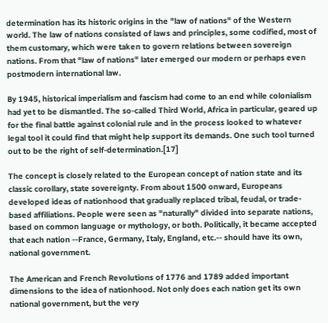determination has its historic origins in the "law of nations" of the Western world. The law of nations consisted of laws and principles, some codified, most of them customary, which were taken to govern relations between sovereign nations. From that "law of nations" later emerged our modern or perhaps even postmodern international law.

By 1945, historical imperialism and fascism had come to an end while colonialism had yet to be dismantled. The so-called Third World, Africa in particular, geared up for the final battle against colonial rule and in the process looked to whatever legal tool it could find that might help support its demands. One such tool turned out to be the right of self-determination.[17]

The concept is closely related to the European concept of nation state and its classic corollary, state sovereignty. From about 1500 onward, Europeans developed ideas of nationhood that gradually replaced tribal, feudal, or trade-based affiliations. People were seen as "naturally" divided into separate nations, based on common language or mythology, or both. Politically, it became accepted that each nation --France, Germany, Italy, England, etc.-- should have its own, national government.

The American and French Revolutions of 1776 and 1789 added important dimensions to the idea of nationhood. Not only does each nation get its own national government, but the very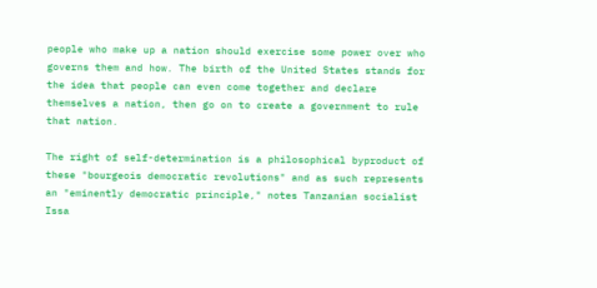people who make up a nation should exercise some power over who governs them and how. The birth of the United States stands for the idea that people can even come together and declare themselves a nation, then go on to create a government to rule that nation.

The right of self-determination is a philosophical byproduct of these "bourgeois democratic revolutions" and as such represents an "eminently democratic principle," notes Tanzanian socialist Issa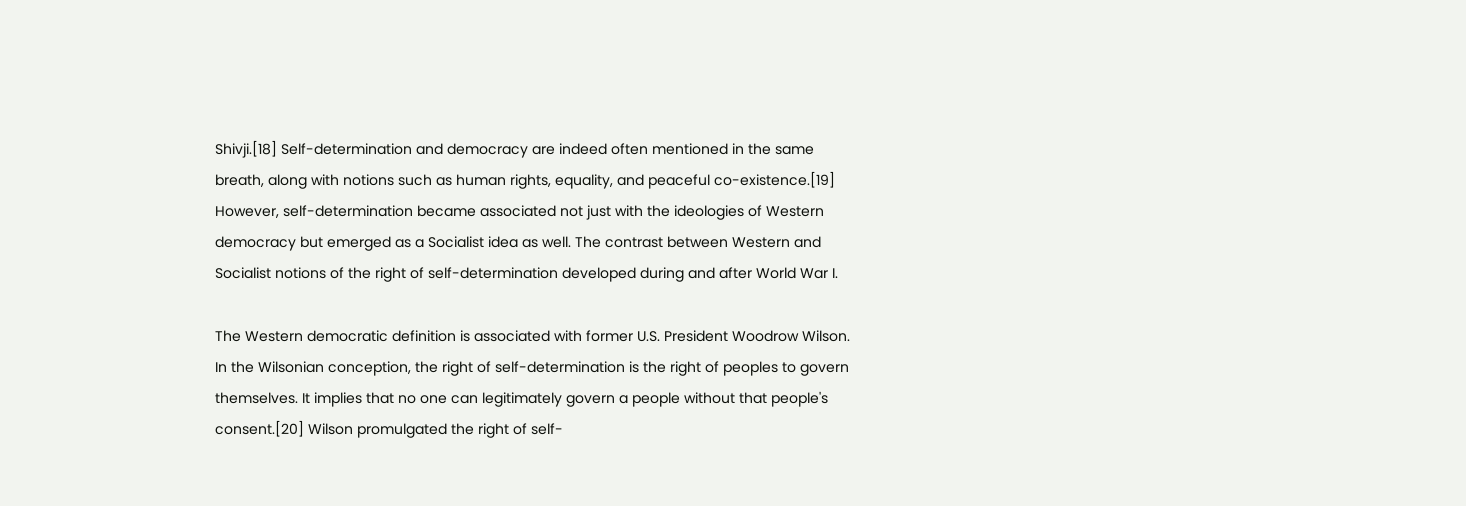Shivji.[18] Self-determination and democracy are indeed often mentioned in the same breath, along with notions such as human rights, equality, and peaceful co-existence.[19] However, self-determination became associated not just with the ideologies of Western democracy but emerged as a Socialist idea as well. The contrast between Western and Socialist notions of the right of self-determination developed during and after World War I.

The Western democratic definition is associated with former U.S. President Woodrow Wilson. In the Wilsonian conception, the right of self-determination is the right of peoples to govern themselves. It implies that no one can legitimately govern a people without that people's consent.[20] Wilson promulgated the right of self-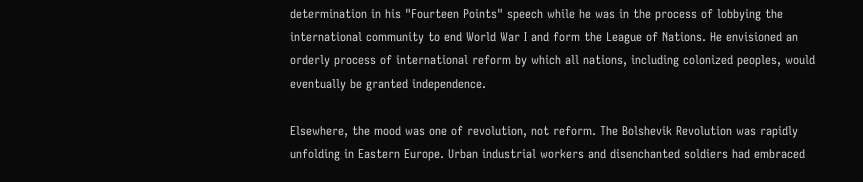determination in his "Fourteen Points" speech while he was in the process of lobbying the international community to end World War I and form the League of Nations. He envisioned an orderly process of international reform by which all nations, including colonized peoples, would eventually be granted independence.

Elsewhere, the mood was one of revolution, not reform. The Bolshevik Revolution was rapidly unfolding in Eastern Europe. Urban industrial workers and disenchanted soldiers had embraced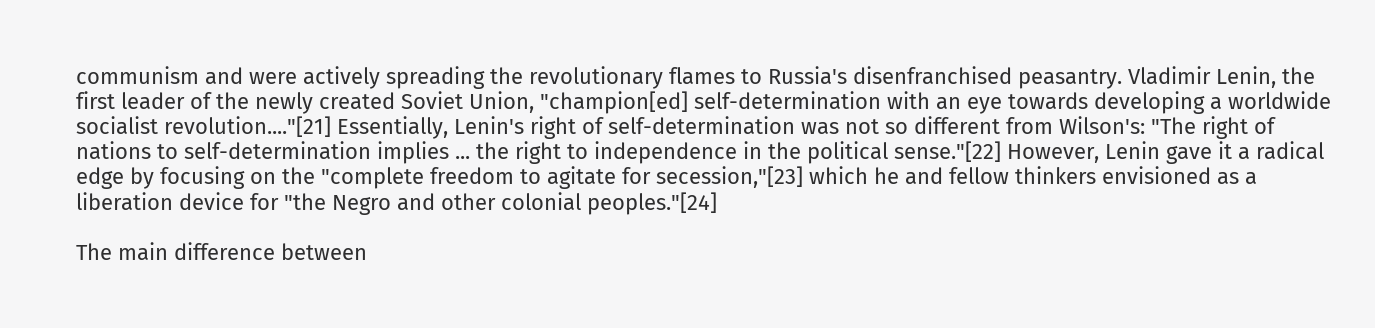communism and were actively spreading the revolutionary flames to Russia's disenfranchised peasantry. Vladimir Lenin, the first leader of the newly created Soviet Union, "champion[ed] self-determination with an eye towards developing a worldwide socialist revolution...."[21] Essentially, Lenin's right of self-determination was not so different from Wilson's: "The right of nations to self-determination implies ... the right to independence in the political sense."[22] However, Lenin gave it a radical edge by focusing on the "complete freedom to agitate for secession,"[23] which he and fellow thinkers envisioned as a liberation device for "the Negro and other colonial peoples."[24]

The main difference between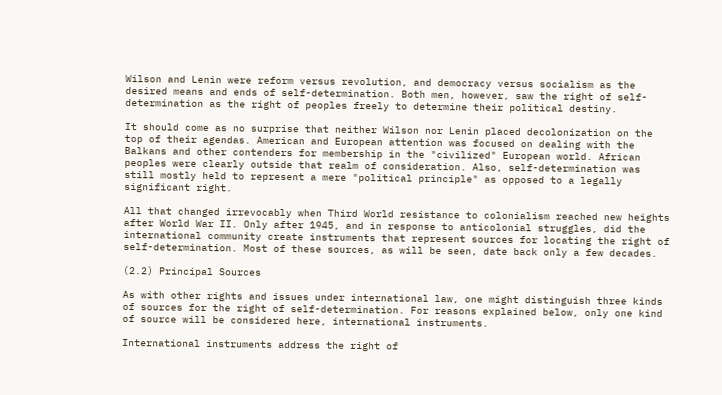Wilson and Lenin were reform versus revolution, and democracy versus socialism as the desired means and ends of self-determination. Both men, however, saw the right of self-determination as the right of peoples freely to determine their political destiny.

It should come as no surprise that neither Wilson nor Lenin placed decolonization on the top of their agendas. American and European attention was focused on dealing with the Balkans and other contenders for membership in the "civilized" European world. African peoples were clearly outside that realm of consideration. Also, self-determination was still mostly held to represent a mere "political principle" as opposed to a legally significant right.

All that changed irrevocably when Third World resistance to colonialism reached new heights after World War II. Only after 1945, and in response to anticolonial struggles, did the international community create instruments that represent sources for locating the right of self-determination. Most of these sources, as will be seen, date back only a few decades.

(2.2) Principal Sources

As with other rights and issues under international law, one might distinguish three kinds of sources for the right of self-determination. For reasons explained below, only one kind of source will be considered here, international instruments.

International instruments address the right of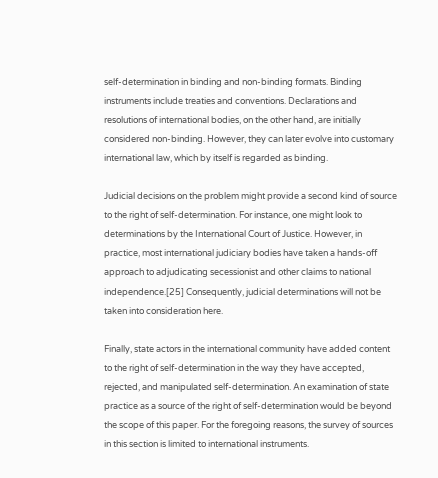self-determination in binding and non-binding formats. Binding instruments include treaties and conventions. Declarations and resolutions of international bodies, on the other hand, are initially considered non-binding. However, they can later evolve into customary international law, which by itself is regarded as binding.

Judicial decisions on the problem might provide a second kind of source to the right of self-determination. For instance, one might look to determinations by the International Court of Justice. However, in practice, most international judiciary bodies have taken a hands-off approach to adjudicating secessionist and other claims to national independence.[25] Consequently, judicial determinations will not be taken into consideration here.

Finally, state actors in the international community have added content to the right of self-determination in the way they have accepted, rejected, and manipulated self-determination. An examination of state practice as a source of the right of self-determination would be beyond the scope of this paper. For the foregoing reasons, the survey of sources in this section is limited to international instruments.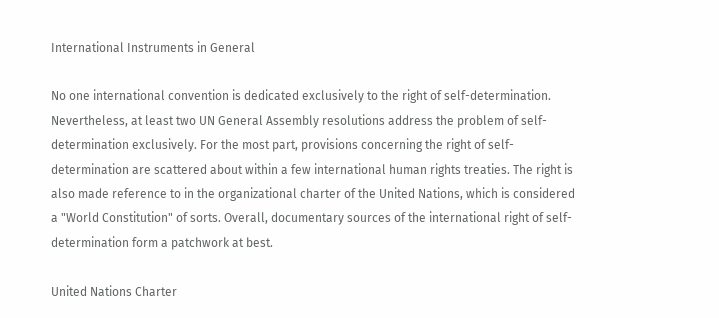International Instruments in General

No one international convention is dedicated exclusively to the right of self-determination. Nevertheless, at least two UN General Assembly resolutions address the problem of self-determination exclusively. For the most part, provisions concerning the right of self-determination are scattered about within a few international human rights treaties. The right is also made reference to in the organizational charter of the United Nations, which is considered a "World Constitution" of sorts. Overall, documentary sources of the international right of self-determination form a patchwork at best.

United Nations Charter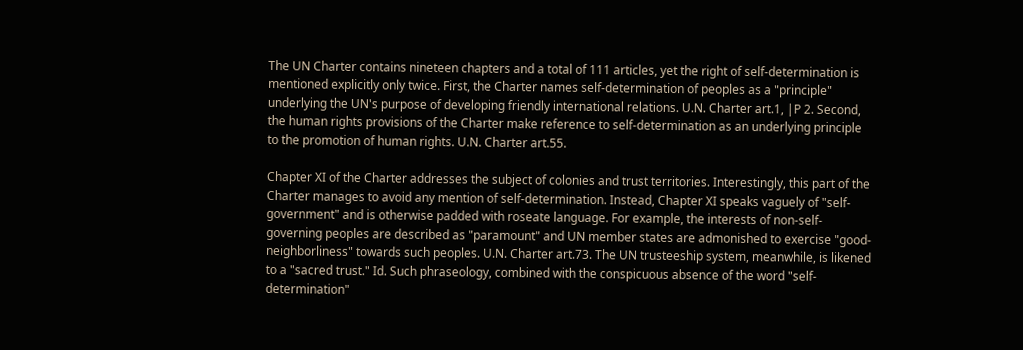The UN Charter contains nineteen chapters and a total of 111 articles, yet the right of self-determination is mentioned explicitly only twice. First, the Charter names self-determination of peoples as a "principle" underlying the UN's purpose of developing friendly international relations. U.N. Charter art.1, |P 2. Second, the human rights provisions of the Charter make reference to self-determination as an underlying principle to the promotion of human rights. U.N. Charter art.55.

Chapter XI of the Charter addresses the subject of colonies and trust territories. Interestingly, this part of the Charter manages to avoid any mention of self-determination. Instead, Chapter XI speaks vaguely of "self-government" and is otherwise padded with roseate language. For example, the interests of non-self-governing peoples are described as "paramount" and UN member states are admonished to exercise "good-neighborliness" towards such peoples. U.N. Charter art.73. The UN trusteeship system, meanwhile, is likened to a "sacred trust." Id. Such phraseology, combined with the conspicuous absence of the word "self-determination"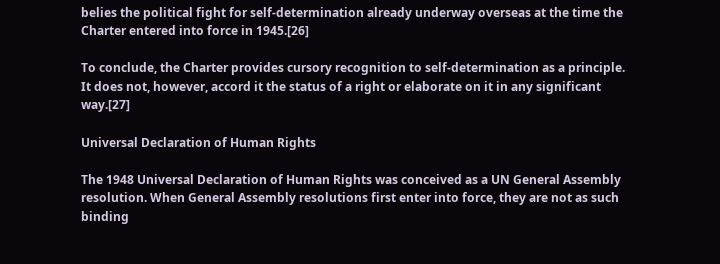belies the political fight for self-determination already underway overseas at the time the Charter entered into force in 1945.[26]

To conclude, the Charter provides cursory recognition to self-determination as a principle. It does not, however, accord it the status of a right or elaborate on it in any significant way.[27]

Universal Declaration of Human Rights

The 1948 Universal Declaration of Human Rights was conceived as a UN General Assembly resolution. When General Assembly resolutions first enter into force, they are not as such binding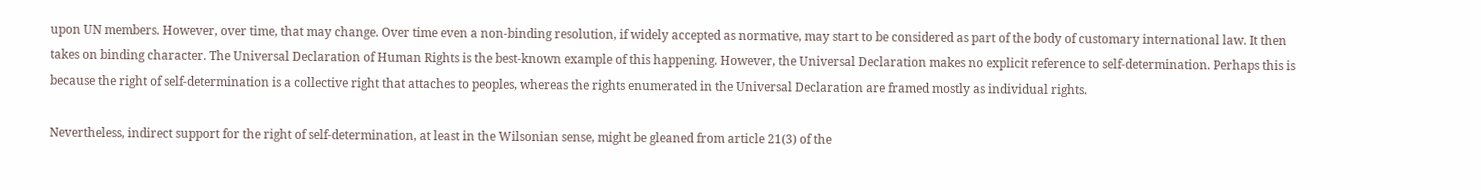upon UN members. However, over time, that may change. Over time even a non-binding resolution, if widely accepted as normative, may start to be considered as part of the body of customary international law. It then takes on binding character. The Universal Declaration of Human Rights is the best-known example of this happening. However, the Universal Declaration makes no explicit reference to self-determination. Perhaps this is because the right of self-determination is a collective right that attaches to peoples, whereas the rights enumerated in the Universal Declaration are framed mostly as individual rights.

Nevertheless, indirect support for the right of self-determination, at least in the Wilsonian sense, might be gleaned from article 21(3) of the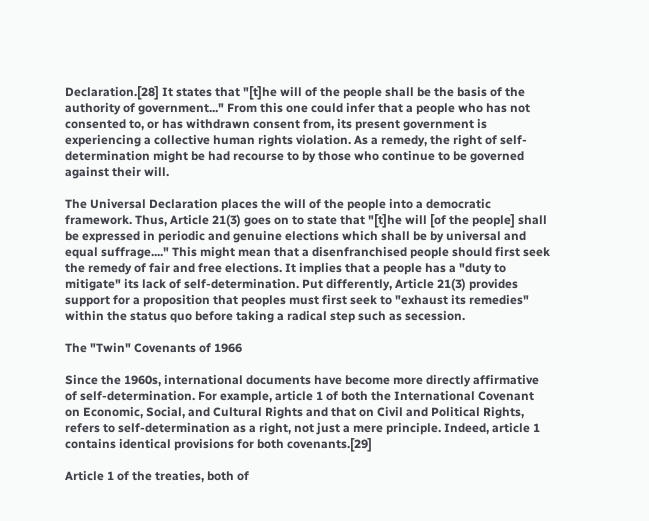Declaration.[28] It states that "[t]he will of the people shall be the basis of the authority of government..." From this one could infer that a people who has not consented to, or has withdrawn consent from, its present government is experiencing a collective human rights violation. As a remedy, the right of self-determination might be had recourse to by those who continue to be governed against their will.

The Universal Declaration places the will of the people into a democratic framework. Thus, Article 21(3) goes on to state that "[t]he will [of the people] shall be expressed in periodic and genuine elections which shall be by universal and equal suffrage...." This might mean that a disenfranchised people should first seek the remedy of fair and free elections. It implies that a people has a "duty to mitigate" its lack of self-determination. Put differently, Article 21(3) provides support for a proposition that peoples must first seek to "exhaust its remedies" within the status quo before taking a radical step such as secession.

The "Twin" Covenants of 1966

Since the 1960s, international documents have become more directly affirmative of self-determination. For example, article 1 of both the International Covenant on Economic, Social, and Cultural Rights and that on Civil and Political Rights, refers to self-determination as a right, not just a mere principle. Indeed, article 1 contains identical provisions for both covenants.[29]

Article 1 of the treaties, both of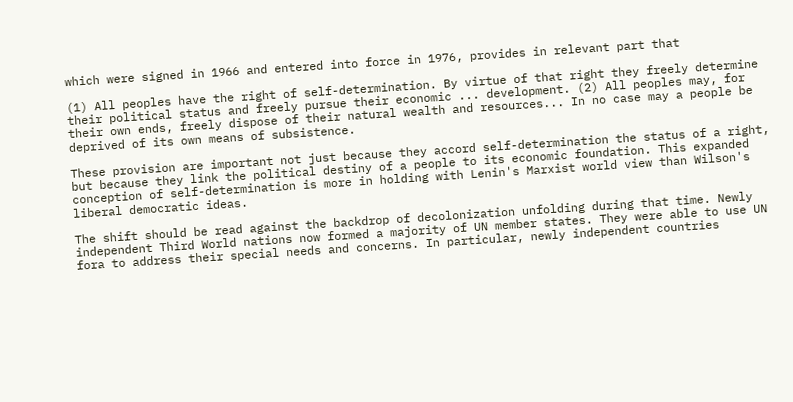which were signed in 1966 and entered into force in 1976, provides in relevant part that

(1) All peoples have the right of self-determination. By virtue of that right they freely determine their political status and freely pursue their economic ... development. (2) All peoples may, for their own ends, freely dispose of their natural wealth and resources... In no case may a people be deprived of its own means of subsistence.

These provision are important not just because they accord self-determination the status of a right, but because they link the political destiny of a people to its economic foundation. This expanded conception of self-determination is more in holding with Lenin's Marxist world view than Wilson's liberal democratic ideas.

The shift should be read against the backdrop of decolonization unfolding during that time. Newly independent Third World nations now formed a majority of UN member states. They were able to use UN fora to address their special needs and concerns. In particular, newly independent countries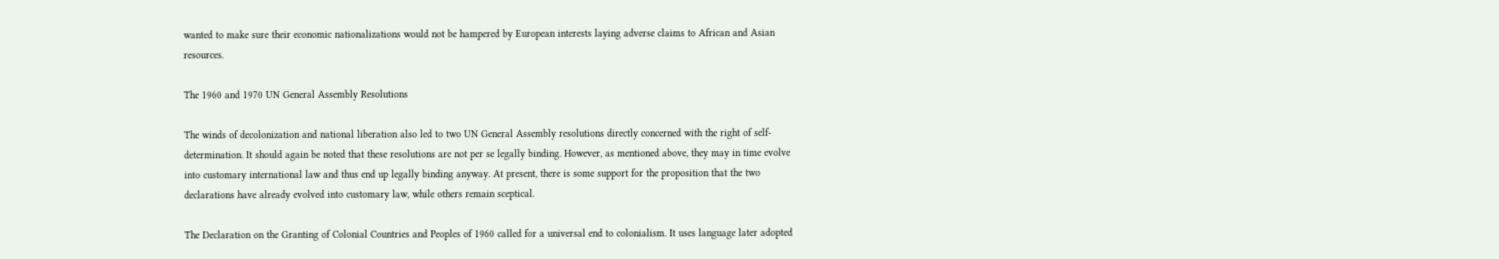wanted to make sure their economic nationalizations would not be hampered by European interests laying adverse claims to African and Asian resources.

The 1960 and 1970 UN General Assembly Resolutions

The winds of decolonization and national liberation also led to two UN General Assembly resolutions directly concerned with the right of self-determination. It should again be noted that these resolutions are not per se legally binding. However, as mentioned above, they may in time evolve into customary international law and thus end up legally binding anyway. At present, there is some support for the proposition that the two declarations have already evolved into customary law, while others remain sceptical.

The Declaration on the Granting of Colonial Countries and Peoples of 1960 called for a universal end to colonialism. It uses language later adopted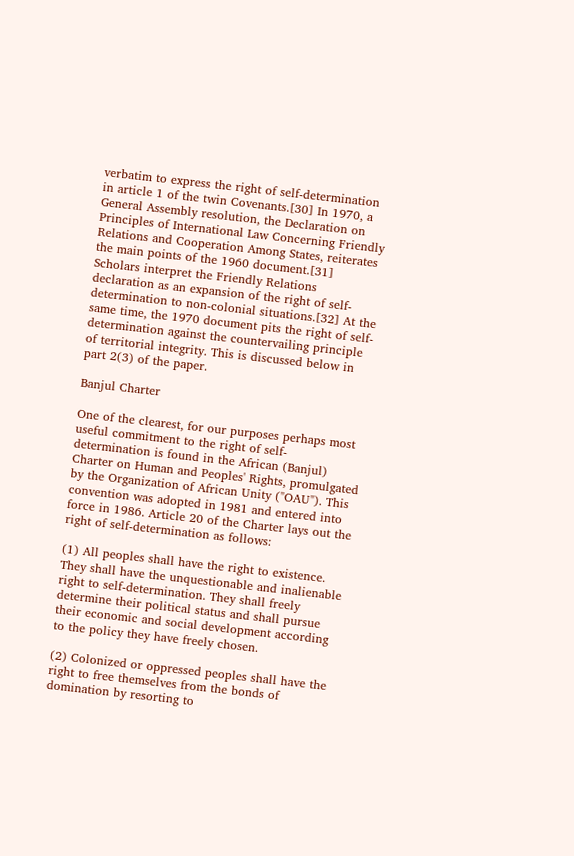verbatim to express the right of self-determination in article 1 of the twin Covenants.[30] In 1970, a General Assembly resolution, the Declaration on Principles of International Law Concerning Friendly Relations and Cooperation Among States, reiterates the main points of the 1960 document.[31] Scholars interpret the Friendly Relations declaration as an expansion of the right of self-determination to non-colonial situations.[32] At the same time, the 1970 document pits the right of self-determination against the countervailing principle of territorial integrity. This is discussed below in part 2(3) of the paper.

Banjul Charter

One of the clearest, for our purposes perhaps most useful commitment to the right of self-determination is found in the African (Banjul) Charter on Human and Peoples' Rights, promulgated by the Organization of African Unity ("OAU"). This convention was adopted in 1981 and entered into force in 1986. Article 20 of the Charter lays out the right of self-determination as follows:

(1) All peoples shall have the right to existence. They shall have the unquestionable and inalienable right to self-determination. They shall freely determine their political status and shall pursue their economic and social development according to the policy they have freely chosen.

(2) Colonized or oppressed peoples shall have the right to free themselves from the bonds of domination by resorting to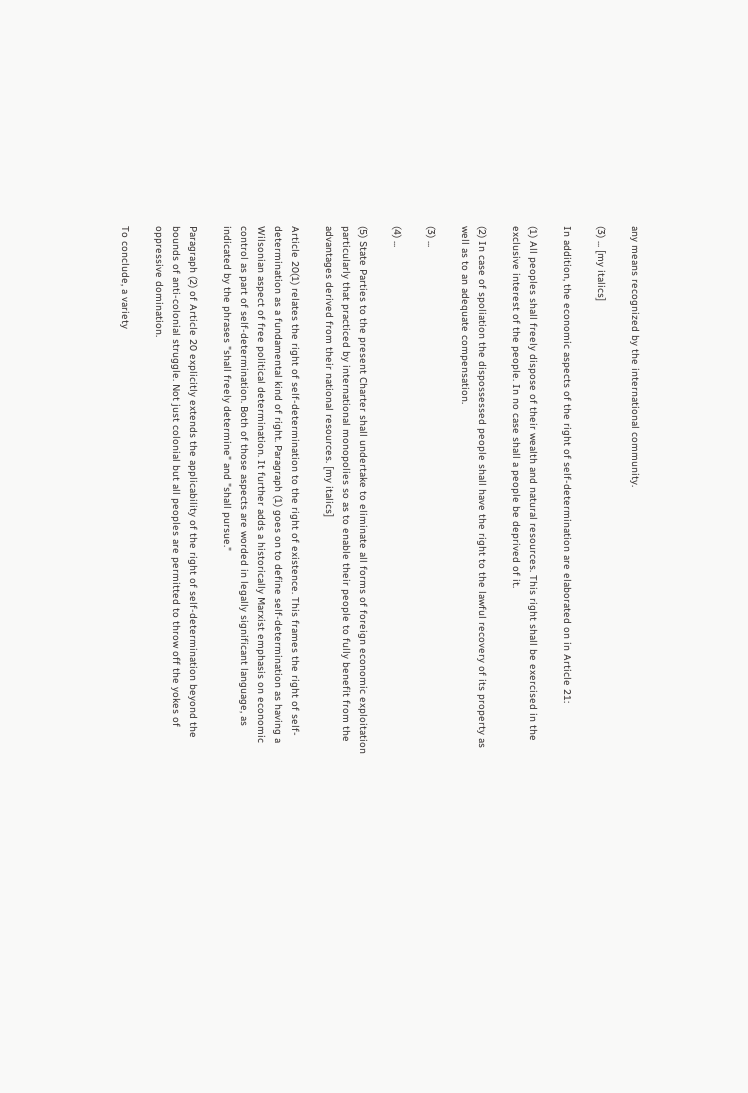any means recognized by the international community.

(3) ... [my italics]

In addition, the economic aspects of the right of self-determination are elaborated on in Article 21:

(1) All peoples shall freely dispose of their wealth and natural resources. This right shall be exercised in the exclusive interest of the people. In no case shall a people be deprived of it.

(2) In case of spoliation the dispossessed people shall have the right to the lawful recovery of its property as well as to an adequate compensation.

(3) ...

(4) ...

(5) State Parties to the present Charter shall undertake to eliminate all forms of foreign economic exploitation particularly that practiced by international monopolies so as to enable their people to fully benefit from the advantages derived from their national resources. [my italics]

Article 20(1) relates the right of self-determination to the right of existence. This frames the right of self-determination as a fundamental kind of right. Paragraph (1) goes on to define self-determination as having a Wilsonian aspect of free political determination. It further adds a historically Marxist emphasis on economic control as part of self-determination. Both of those aspects are worded in legally significant language, as indicated by the phrases "shall freely determine" and "shall pursue."

Paragraph (2) of Article 20 explicitly extends the applicability of the right of self-determination beyond the bounds of anti-colonial struggle. Not just colonial but all peoples are permitted to throw off the yokes of oppressive domination.

To conclude, a variety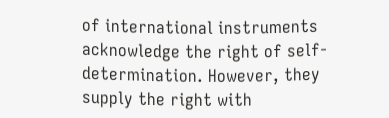of international instruments acknowledge the right of self-determination. However, they supply the right with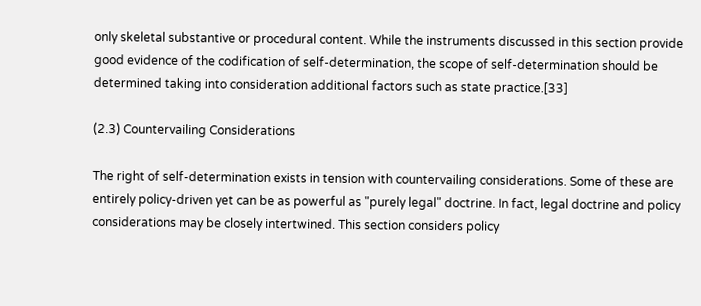only skeletal substantive or procedural content. While the instruments discussed in this section provide good evidence of the codification of self-determination, the scope of self-determination should be determined taking into consideration additional factors such as state practice.[33]

(2.3) Countervailing Considerations

The right of self-determination exists in tension with countervailing considerations. Some of these are entirely policy-driven yet can be as powerful as "purely legal" doctrine. In fact, legal doctrine and policy considerations may be closely intertwined. This section considers policy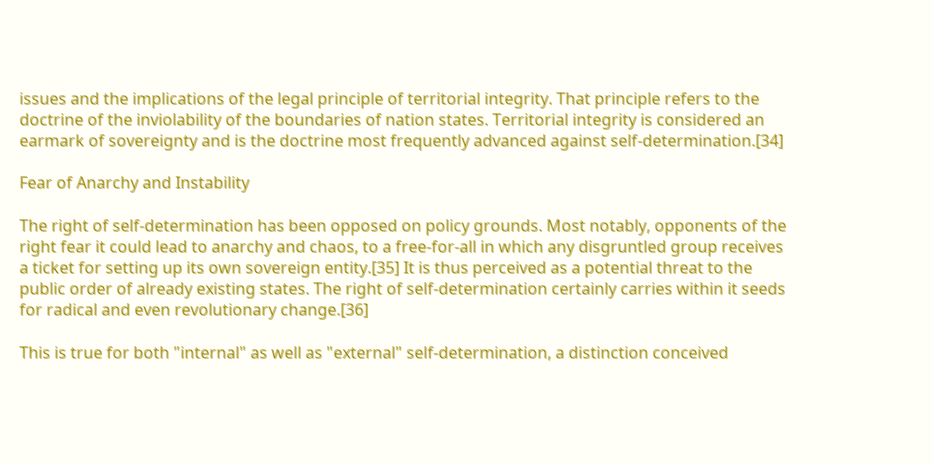issues and the implications of the legal principle of territorial integrity. That principle refers to the doctrine of the inviolability of the boundaries of nation states. Territorial integrity is considered an earmark of sovereignty and is the doctrine most frequently advanced against self-determination.[34]

Fear of Anarchy and Instability

The right of self-determination has been opposed on policy grounds. Most notably, opponents of the right fear it could lead to anarchy and chaos, to a free-for-all in which any disgruntled group receives a ticket for setting up its own sovereign entity.[35] It is thus perceived as a potential threat to the public order of already existing states. The right of self-determination certainly carries within it seeds for radical and even revolutionary change.[36]

This is true for both "internal" as well as "external" self-determination, a distinction conceived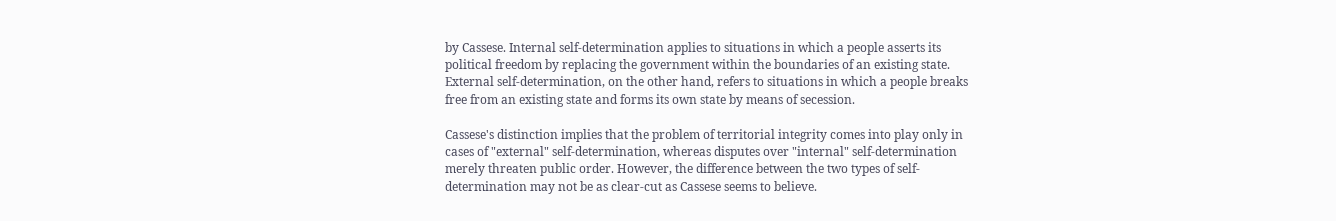by Cassese. Internal self-determination applies to situations in which a people asserts its political freedom by replacing the government within the boundaries of an existing state. External self-determination, on the other hand, refers to situations in which a people breaks free from an existing state and forms its own state by means of secession.

Cassese's distinction implies that the problem of territorial integrity comes into play only in cases of "external" self-determination, whereas disputes over "internal" self-determination merely threaten public order. However, the difference between the two types of self-determination may not be as clear-cut as Cassese seems to believe.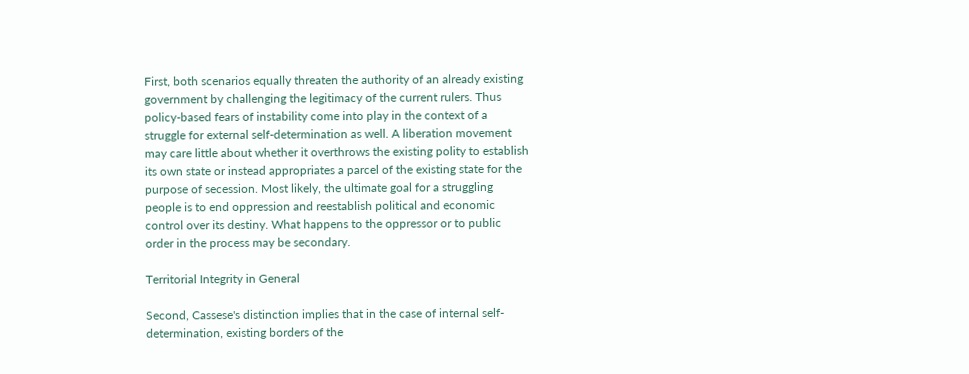First, both scenarios equally threaten the authority of an already existing government by challenging the legitimacy of the current rulers. Thus policy-based fears of instability come into play in the context of a struggle for external self-determination as well. A liberation movement may care little about whether it overthrows the existing polity to establish its own state or instead appropriates a parcel of the existing state for the purpose of secession. Most likely, the ultimate goal for a struggling people is to end oppression and reestablish political and economic control over its destiny. What happens to the oppressor or to public order in the process may be secondary.

Territorial Integrity in General

Second, Cassese's distinction implies that in the case of internal self-determination, existing borders of the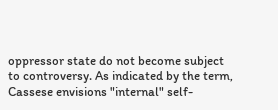oppressor state do not become subject to controversy. As indicated by the term, Cassese envisions "internal" self-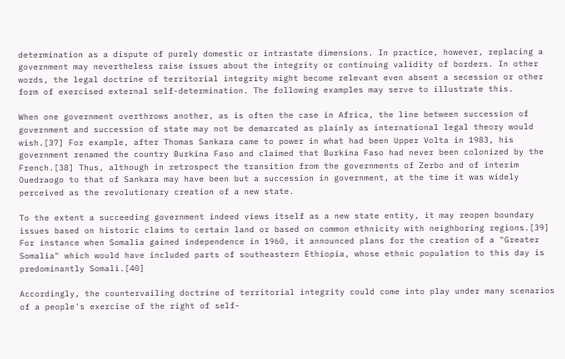determination as a dispute of purely domestic or intrastate dimensions. In practice, however, replacing a government may nevertheless raise issues about the integrity or continuing validity of borders. In other words, the legal doctrine of territorial integrity might become relevant even absent a secession or other form of exercised external self-determination. The following examples may serve to illustrate this.

When one government overthrows another, as is often the case in Africa, the line between succession of government and succession of state may not be demarcated as plainly as international legal theory would wish.[37] For example, after Thomas Sankara came to power in what had been Upper Volta in 1983, his government renamed the country Burkina Faso and claimed that Burkina Faso had never been colonized by the French.[38] Thus, although in retrospect the transition from the governments of Zerbo and of interim Ouedraogo to that of Sankara may have been but a succession in government, at the time it was widely perceived as the revolutionary creation of a new state.

To the extent a succeeding government indeed views itself as a new state entity, it may reopen boundary issues based on historic claims to certain land or based on common ethnicity with neighboring regions.[39] For instance when Somalia gained independence in 1960, it announced plans for the creation of a "Greater Somalia" which would have included parts of southeastern Ethiopia, whose ethnic population to this day is predominantly Somali.[40]

Accordingly, the countervailing doctrine of territorial integrity could come into play under many scenarios of a people's exercise of the right of self-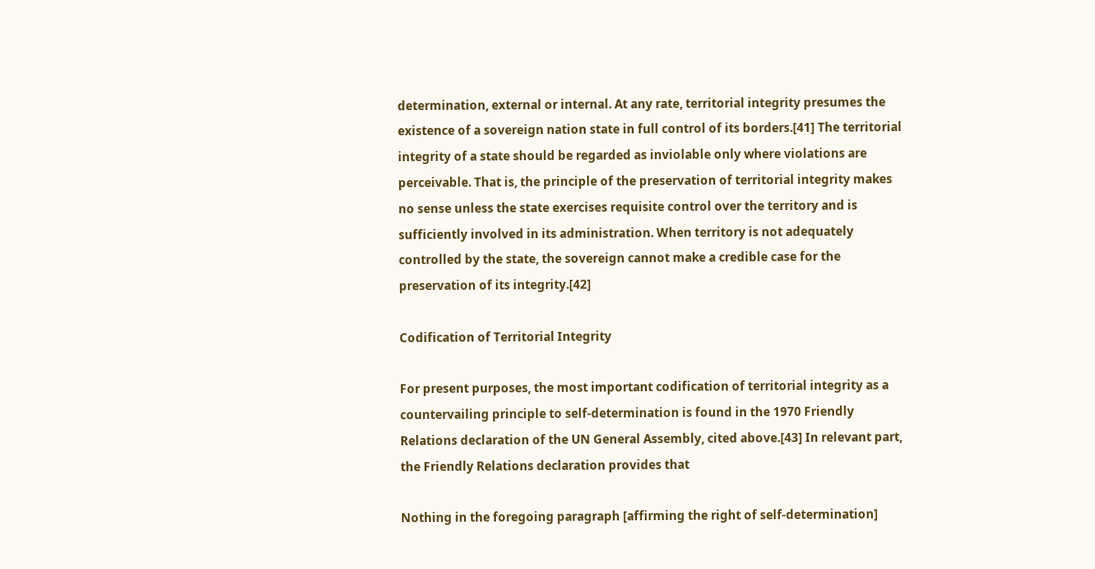determination, external or internal. At any rate, territorial integrity presumes the existence of a sovereign nation state in full control of its borders.[41] The territorial integrity of a state should be regarded as inviolable only where violations are perceivable. That is, the principle of the preservation of territorial integrity makes no sense unless the state exercises requisite control over the territory and is sufficiently involved in its administration. When territory is not adequately controlled by the state, the sovereign cannot make a credible case for the preservation of its integrity.[42]

Codification of Territorial Integrity

For present purposes, the most important codification of territorial integrity as a countervailing principle to self-determination is found in the 1970 Friendly Relations declaration of the UN General Assembly, cited above.[43] In relevant part, the Friendly Relations declaration provides that

Nothing in the foregoing paragraph [affirming the right of self-determination]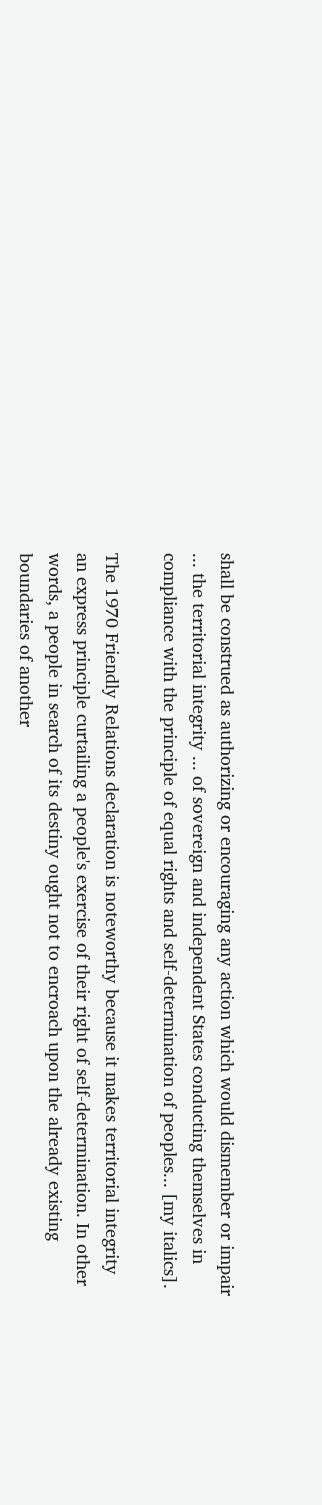shall be construed as authorizing or encouraging any action which would dismember or impair ... the territorial integrity ... of sovereign and independent States conducting themselves in compliance with the principle of equal rights and self-determination of peoples... [my italics].

The 1970 Friendly Relations declaration is noteworthy because it makes territorial integrity an express principle curtailing a people's exercise of their right of self-determination. In other words, a people in search of its destiny ought not to encroach upon the already existing boundaries of another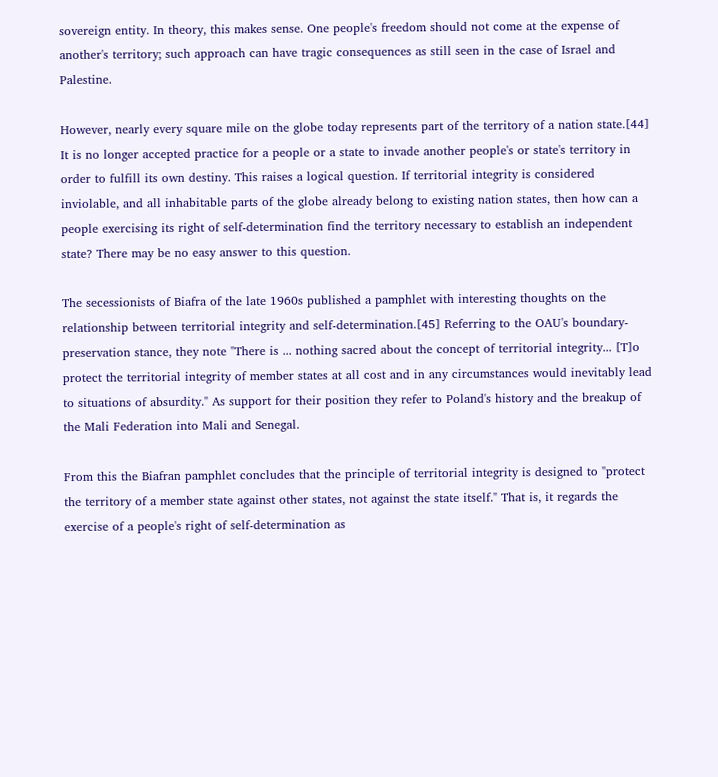sovereign entity. In theory, this makes sense. One people's freedom should not come at the expense of another's territory; such approach can have tragic consequences as still seen in the case of Israel and Palestine.

However, nearly every square mile on the globe today represents part of the territory of a nation state.[44] It is no longer accepted practice for a people or a state to invade another people's or state's territory in order to fulfill its own destiny. This raises a logical question. If territorial integrity is considered inviolable, and all inhabitable parts of the globe already belong to existing nation states, then how can a people exercising its right of self-determination find the territory necessary to establish an independent state? There may be no easy answer to this question.

The secessionists of Biafra of the late 1960s published a pamphlet with interesting thoughts on the relationship between territorial integrity and self-determination.[45] Referring to the OAU's boundary-preservation stance, they note "There is ... nothing sacred about the concept of territorial integrity... [T]o protect the territorial integrity of member states at all cost and in any circumstances would inevitably lead to situations of absurdity." As support for their position they refer to Poland's history and the breakup of the Mali Federation into Mali and Senegal.

From this the Biafran pamphlet concludes that the principle of territorial integrity is designed to "protect the territory of a member state against other states, not against the state itself." That is, it regards the exercise of a people's right of self-determination as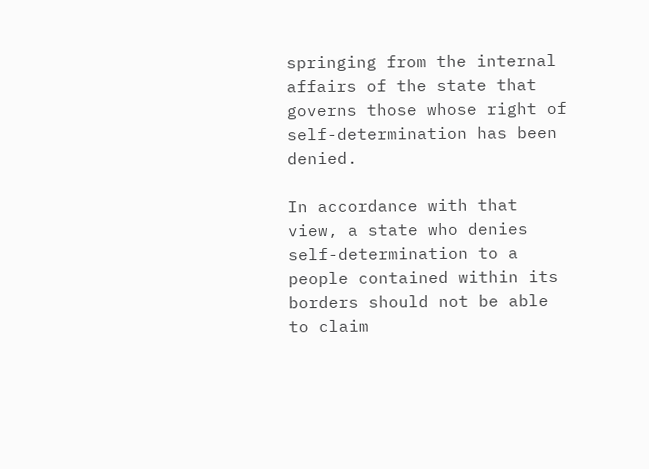springing from the internal affairs of the state that governs those whose right of self-determination has been denied.

In accordance with that view, a state who denies self-determination to a people contained within its borders should not be able to claim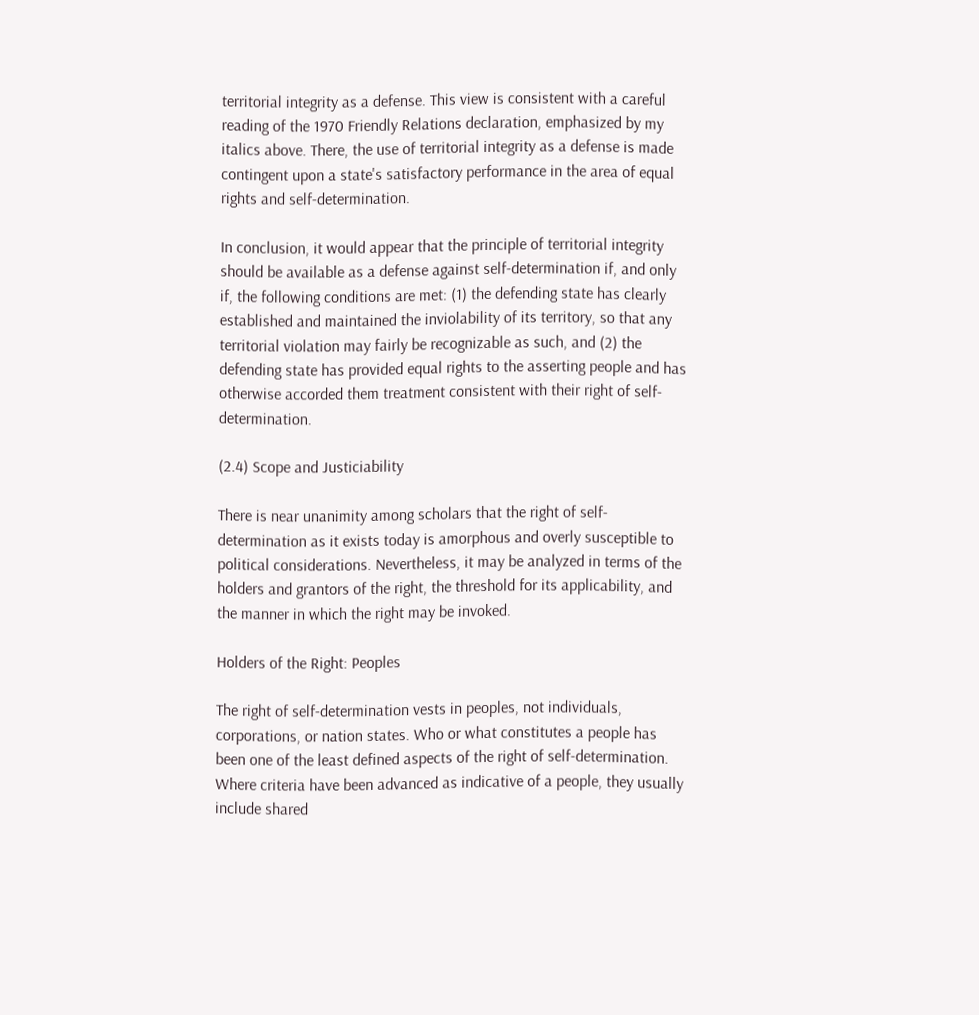territorial integrity as a defense. This view is consistent with a careful reading of the 1970 Friendly Relations declaration, emphasized by my italics above. There, the use of territorial integrity as a defense is made contingent upon a state's satisfactory performance in the area of equal rights and self-determination.

In conclusion, it would appear that the principle of territorial integrity should be available as a defense against self-determination if, and only if, the following conditions are met: (1) the defending state has clearly established and maintained the inviolability of its territory, so that any territorial violation may fairly be recognizable as such, and (2) the defending state has provided equal rights to the asserting people and has otherwise accorded them treatment consistent with their right of self-determination.

(2.4) Scope and Justiciability

There is near unanimity among scholars that the right of self-determination as it exists today is amorphous and overly susceptible to political considerations. Nevertheless, it may be analyzed in terms of the holders and grantors of the right, the threshold for its applicability, and the manner in which the right may be invoked.

Holders of the Right: Peoples

The right of self-determination vests in peoples, not individuals, corporations, or nation states. Who or what constitutes a people has been one of the least defined aspects of the right of self-determination. Where criteria have been advanced as indicative of a people, they usually include shared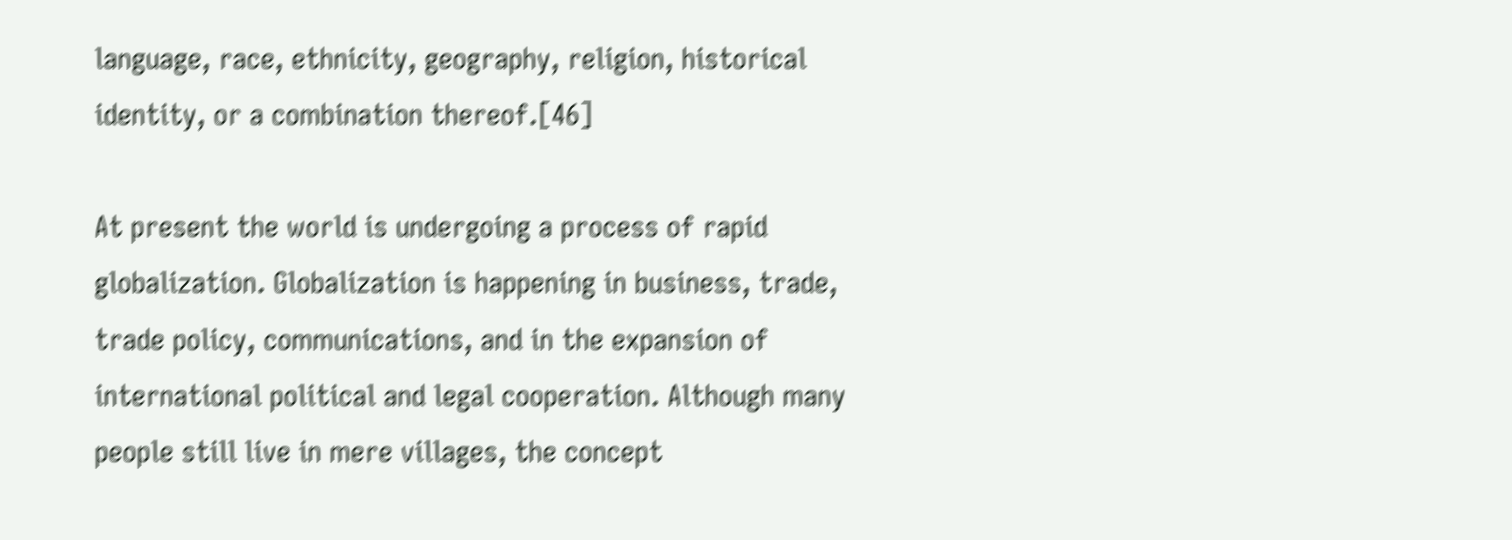language, race, ethnicity, geography, religion, historical identity, or a combination thereof.[46]

At present the world is undergoing a process of rapid globalization. Globalization is happening in business, trade, trade policy, communications, and in the expansion of international political and legal cooperation. Although many people still live in mere villages, the concept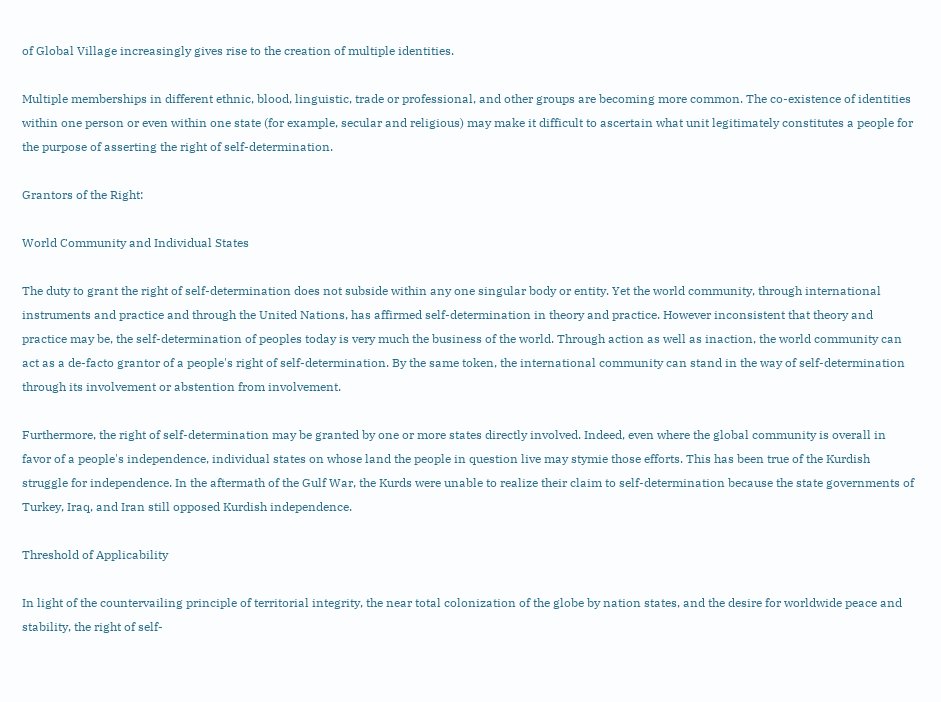of Global Village increasingly gives rise to the creation of multiple identities.

Multiple memberships in different ethnic, blood, linguistic, trade or professional, and other groups are becoming more common. The co-existence of identities within one person or even within one state (for example, secular and religious) may make it difficult to ascertain what unit legitimately constitutes a people for the purpose of asserting the right of self-determination.

Grantors of the Right:

World Community and Individual States

The duty to grant the right of self-determination does not subside within any one singular body or entity. Yet the world community, through international instruments and practice and through the United Nations, has affirmed self-determination in theory and practice. However inconsistent that theory and practice may be, the self-determination of peoples today is very much the business of the world. Through action as well as inaction, the world community can act as a de-facto grantor of a people's right of self-determination. By the same token, the international community can stand in the way of self-determination through its involvement or abstention from involvement.

Furthermore, the right of self-determination may be granted by one or more states directly involved. Indeed, even where the global community is overall in favor of a people's independence, individual states on whose land the people in question live may stymie those efforts. This has been true of the Kurdish struggle for independence. In the aftermath of the Gulf War, the Kurds were unable to realize their claim to self-determination because the state governments of Turkey, Iraq, and Iran still opposed Kurdish independence.

Threshold of Applicability

In light of the countervailing principle of territorial integrity, the near total colonization of the globe by nation states, and the desire for worldwide peace and stability, the right of self-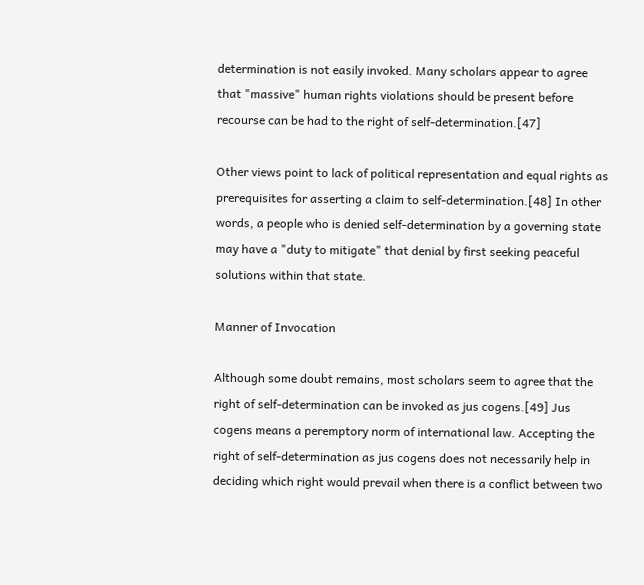determination is not easily invoked. Many scholars appear to agree that "massive" human rights violations should be present before recourse can be had to the right of self-determination.[47]

Other views point to lack of political representation and equal rights as prerequisites for asserting a claim to self-determination.[48] In other words, a people who is denied self-determination by a governing state may have a "duty to mitigate" that denial by first seeking peaceful solutions within that state.

Manner of Invocation

Although some doubt remains, most scholars seem to agree that the right of self-determination can be invoked as jus cogens.[49] Jus cogens means a peremptory norm of international law. Accepting the right of self-determination as jus cogens does not necessarily help in deciding which right would prevail when there is a conflict between two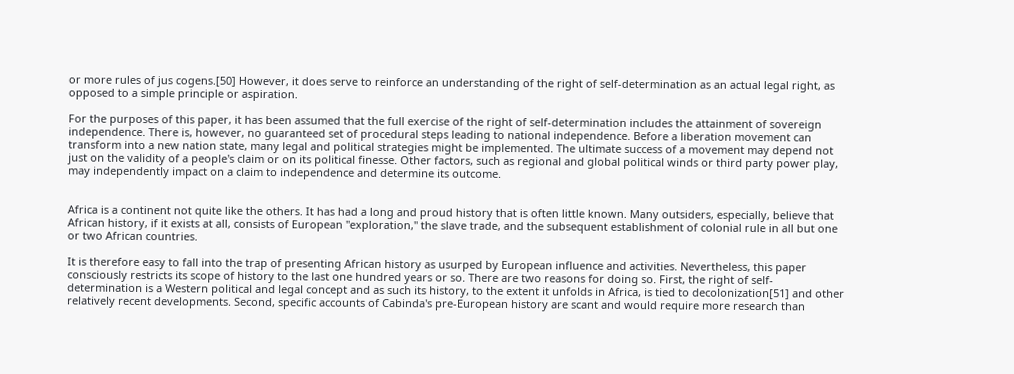or more rules of jus cogens.[50] However, it does serve to reinforce an understanding of the right of self-determination as an actual legal right, as opposed to a simple principle or aspiration.

For the purposes of this paper, it has been assumed that the full exercise of the right of self-determination includes the attainment of sovereign independence. There is, however, no guaranteed set of procedural steps leading to national independence. Before a liberation movement can transform into a new nation state, many legal and political strategies might be implemented. The ultimate success of a movement may depend not just on the validity of a people's claim or on its political finesse. Other factors, such as regional and global political winds or third party power play, may independently impact on a claim to independence and determine its outcome.


Africa is a continent not quite like the others. It has had a long and proud history that is often little known. Many outsiders, especially, believe that African history, if it exists at all, consists of European "exploration," the slave trade, and the subsequent establishment of colonial rule in all but one or two African countries.

It is therefore easy to fall into the trap of presenting African history as usurped by European influence and activities. Nevertheless, this paper consciously restricts its scope of history to the last one hundred years or so. There are two reasons for doing so. First, the right of self-determination is a Western political and legal concept and as such its history, to the extent it unfolds in Africa, is tied to decolonization[51] and other relatively recent developments. Second, specific accounts of Cabinda's pre-European history are scant and would require more research than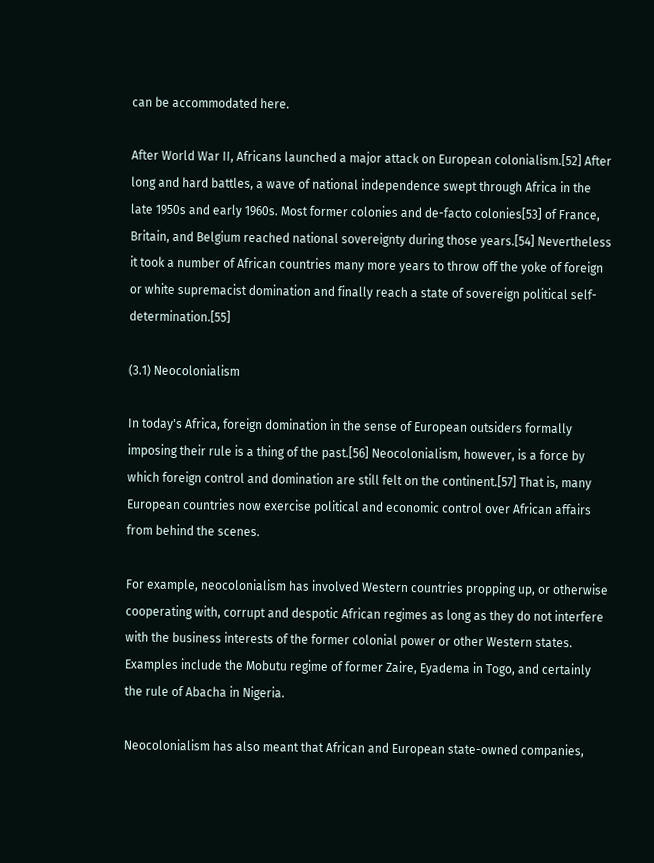can be accommodated here.

After World War II, Africans launched a major attack on European colonialism.[52] After long and hard battles, a wave of national independence swept through Africa in the late 1950s and early 1960s. Most former colonies and de-facto colonies[53] of France, Britain, and Belgium reached national sovereignty during those years.[54] Nevertheless it took a number of African countries many more years to throw off the yoke of foreign or white supremacist domination and finally reach a state of sovereign political self-determination.[55]

(3.1) Neocolonialism

In today's Africa, foreign domination in the sense of European outsiders formally imposing their rule is a thing of the past.[56] Neocolonialism, however, is a force by which foreign control and domination are still felt on the continent.[57] That is, many European countries now exercise political and economic control over African affairs from behind the scenes.

For example, neocolonialism has involved Western countries propping up, or otherwise cooperating with, corrupt and despotic African regimes as long as they do not interfere with the business interests of the former colonial power or other Western states. Examples include the Mobutu regime of former Zaire, Eyadema in Togo, and certainly the rule of Abacha in Nigeria.

Neocolonialism has also meant that African and European state-owned companies,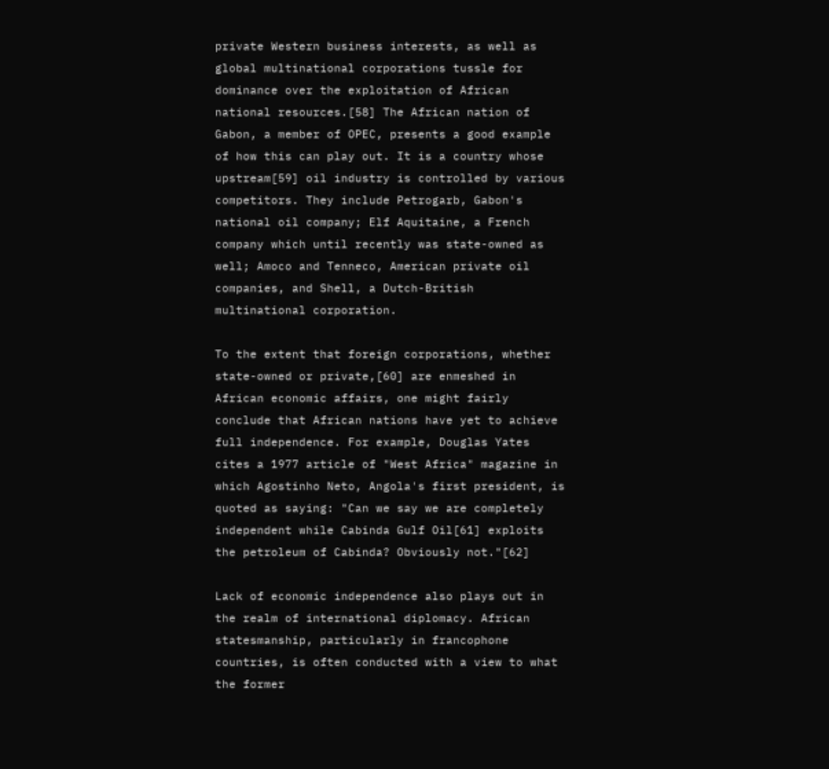private Western business interests, as well as global multinational corporations tussle for dominance over the exploitation of African national resources.[58] The African nation of Gabon, a member of OPEC, presents a good example of how this can play out. It is a country whose upstream[59] oil industry is controlled by various competitors. They include Petrogarb, Gabon's national oil company; Elf Aquitaine, a French company which until recently was state-owned as well; Amoco and Tenneco, American private oil companies, and Shell, a Dutch-British multinational corporation.

To the extent that foreign corporations, whether state-owned or private,[60] are enmeshed in African economic affairs, one might fairly conclude that African nations have yet to achieve full independence. For example, Douglas Yates cites a 1977 article of "West Africa" magazine in which Agostinho Neto, Angola's first president, is quoted as saying: "Can we say we are completely independent while Cabinda Gulf Oil[61] exploits the petroleum of Cabinda? Obviously not."[62]

Lack of economic independence also plays out in the realm of international diplomacy. African statesmanship, particularly in francophone countries, is often conducted with a view to what the former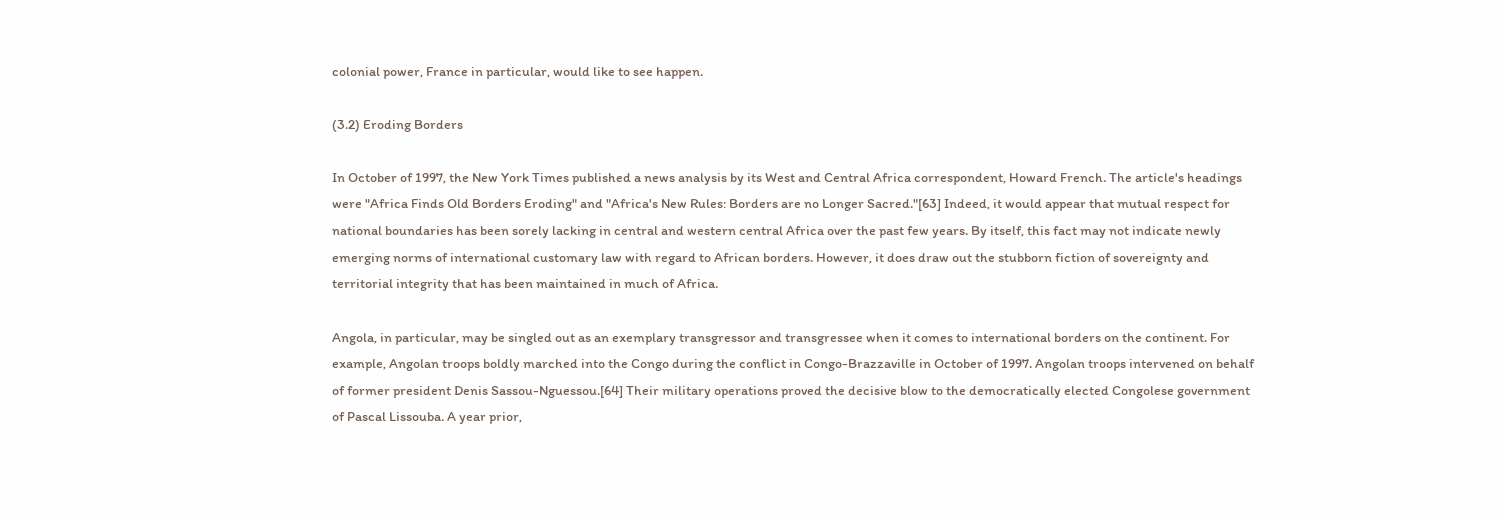colonial power, France in particular, would like to see happen.

(3.2) Eroding Borders

In October of 1997, the New York Times published a news analysis by its West and Central Africa correspondent, Howard French. The article's headings were "Africa Finds Old Borders Eroding" and "Africa's New Rules: Borders are no Longer Sacred."[63] Indeed, it would appear that mutual respect for national boundaries has been sorely lacking in central and western central Africa over the past few years. By itself, this fact may not indicate newly emerging norms of international customary law with regard to African borders. However, it does draw out the stubborn fiction of sovereignty and territorial integrity that has been maintained in much of Africa.

Angola, in particular, may be singled out as an exemplary transgressor and transgressee when it comes to international borders on the continent. For example, Angolan troops boldly marched into the Congo during the conflict in Congo-Brazzaville in October of 1997. Angolan troops intervened on behalf of former president Denis Sassou-Nguessou.[64] Their military operations proved the decisive blow to the democratically elected Congolese government of Pascal Lissouba. A year prior,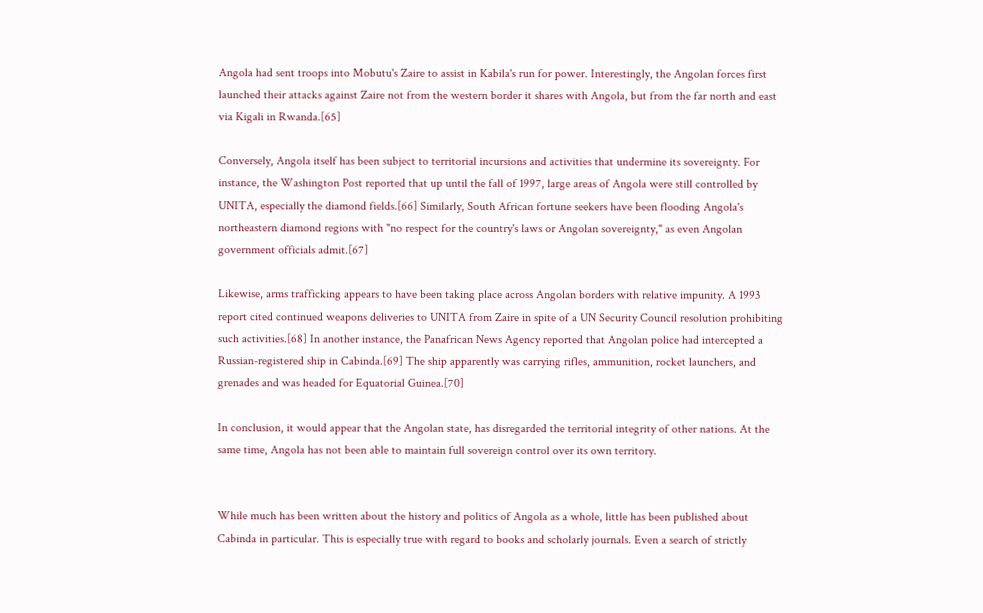Angola had sent troops into Mobutu's Zaire to assist in Kabila's run for power. Interestingly, the Angolan forces first launched their attacks against Zaire not from the western border it shares with Angola, but from the far north and east via Kigali in Rwanda.[65]

Conversely, Angola itself has been subject to territorial incursions and activities that undermine its sovereignty. For instance, the Washington Post reported that up until the fall of 1997, large areas of Angola were still controlled by UNITA, especially the diamond fields.[66] Similarly, South African fortune seekers have been flooding Angola's northeastern diamond regions with "no respect for the country's laws or Angolan sovereignty," as even Angolan government officials admit.[67]

Likewise, arms trafficking appears to have been taking place across Angolan borders with relative impunity. A 1993 report cited continued weapons deliveries to UNITA from Zaire in spite of a UN Security Council resolution prohibiting such activities.[68] In another instance, the Panafrican News Agency reported that Angolan police had intercepted a Russian-registered ship in Cabinda.[69] The ship apparently was carrying rifles, ammunition, rocket launchers, and grenades and was headed for Equatorial Guinea.[70]

In conclusion, it would appear that the Angolan state, has disregarded the territorial integrity of other nations. At the same time, Angola has not been able to maintain full sovereign control over its own territory.


While much has been written about the history and politics of Angola as a whole, little has been published about Cabinda in particular. This is especially true with regard to books and scholarly journals. Even a search of strictly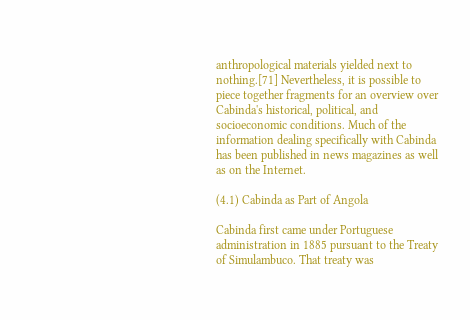anthropological materials yielded next to nothing.[71] Nevertheless, it is possible to piece together fragments for an overview over Cabinda's historical, political, and socioeconomic conditions. Much of the information dealing specifically with Cabinda has been published in news magazines as well as on the Internet.

(4.1) Cabinda as Part of Angola

Cabinda first came under Portuguese administration in 1885 pursuant to the Treaty of Simulambuco. That treaty was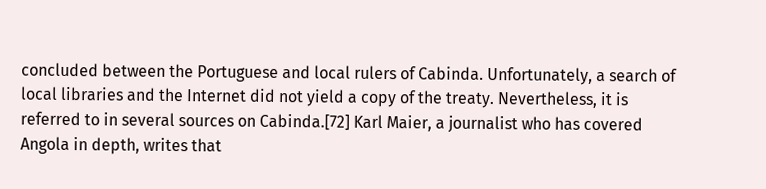concluded between the Portuguese and local rulers of Cabinda. Unfortunately, a search of local libraries and the Internet did not yield a copy of the treaty. Nevertheless, it is referred to in several sources on Cabinda.[72] Karl Maier, a journalist who has covered Angola in depth, writes that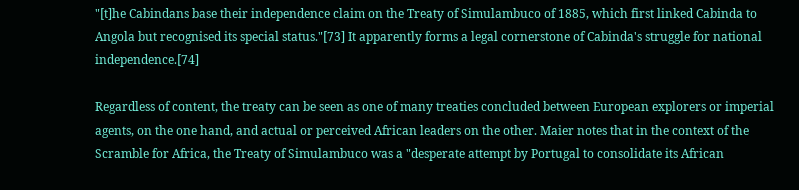"[t]he Cabindans base their independence claim on the Treaty of Simulambuco of 1885, which first linked Cabinda to Angola but recognised its special status."[73] It apparently forms a legal cornerstone of Cabinda's struggle for national independence.[74]

Regardless of content, the treaty can be seen as one of many treaties concluded between European explorers or imperial agents, on the one hand, and actual or perceived African leaders on the other. Maier notes that in the context of the Scramble for Africa, the Treaty of Simulambuco was a "desperate attempt by Portugal to consolidate its African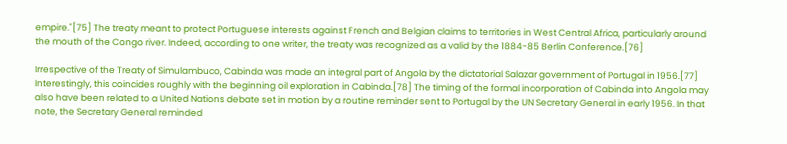empire."[75] The treaty meant to protect Portuguese interests against French and Belgian claims to territories in West Central Africa, particularly around the mouth of the Congo river. Indeed, according to one writer, the treaty was recognized as a valid by the 1884-85 Berlin Conference.[76]

Irrespective of the Treaty of Simulambuco, Cabinda was made an integral part of Angola by the dictatorial Salazar government of Portugal in 1956.[77] Interestingly, this coincides roughly with the beginning oil exploration in Cabinda.[78] The timing of the formal incorporation of Cabinda into Angola may also have been related to a United Nations debate set in motion by a routine reminder sent to Portugal by the UN Secretary General in early 1956. In that note, the Secretary General reminded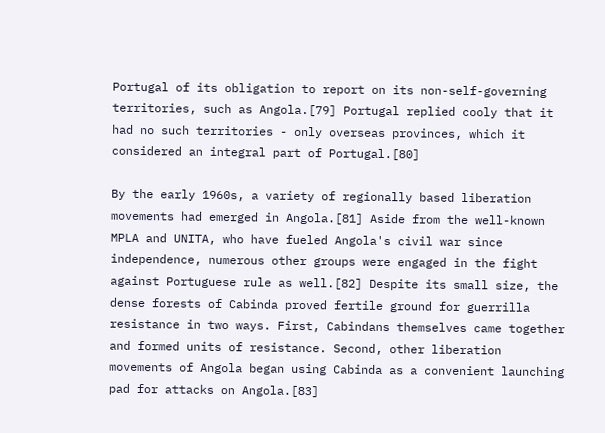Portugal of its obligation to report on its non-self-governing territories, such as Angola.[79] Portugal replied cooly that it had no such territories - only overseas provinces, which it considered an integral part of Portugal.[80]

By the early 1960s, a variety of regionally based liberation movements had emerged in Angola.[81] Aside from the well-known MPLA and UNITA, who have fueled Angola's civil war since independence, numerous other groups were engaged in the fight against Portuguese rule as well.[82] Despite its small size, the dense forests of Cabinda proved fertile ground for guerrilla resistance in two ways. First, Cabindans themselves came together and formed units of resistance. Second, other liberation movements of Angola began using Cabinda as a convenient launching pad for attacks on Angola.[83]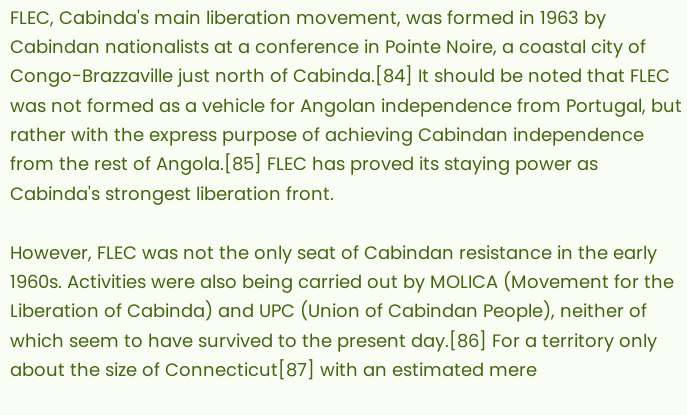FLEC, Cabinda's main liberation movement, was formed in 1963 by Cabindan nationalists at a conference in Pointe Noire, a coastal city of Congo-Brazzaville just north of Cabinda.[84] It should be noted that FLEC was not formed as a vehicle for Angolan independence from Portugal, but rather with the express purpose of achieving Cabindan independence from the rest of Angola.[85] FLEC has proved its staying power as Cabinda's strongest liberation front.

However, FLEC was not the only seat of Cabindan resistance in the early 1960s. Activities were also being carried out by MOLICA (Movement for the Liberation of Cabinda) and UPC (Union of Cabindan People), neither of which seem to have survived to the present day.[86] For a territory only about the size of Connecticut[87] with an estimated mere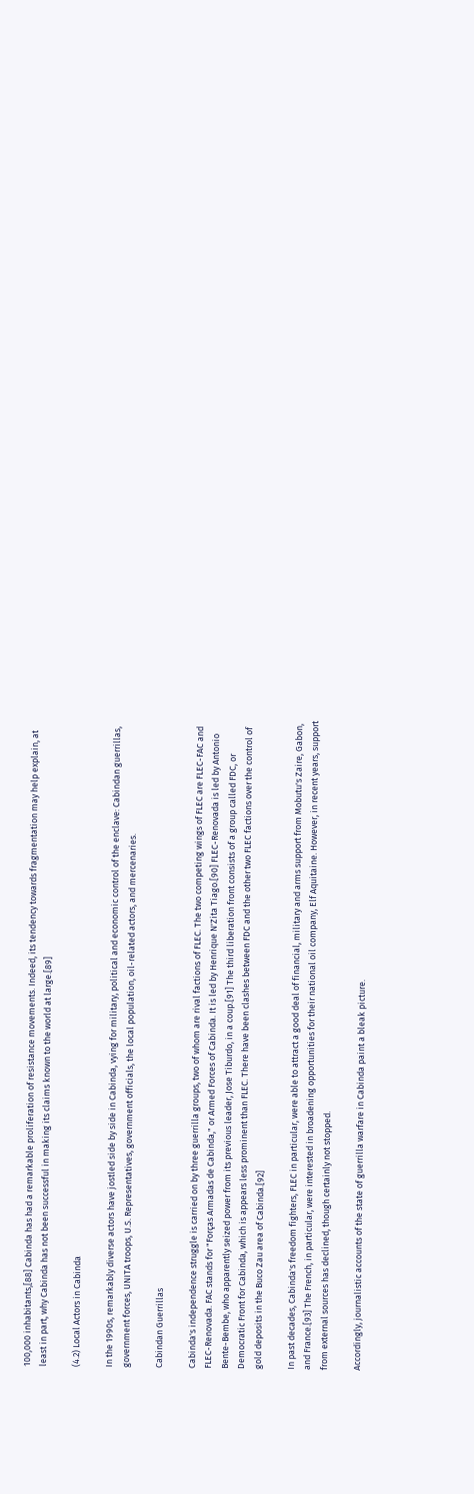100,000 inhabitants,[88] Cabinda has had a remarkable proliferation of resistance movements. Indeed, its tendency towards fragmentation may help explain, at least in part, why Cabinda has not been successful in making its claims known to the world at large.[89]

(4.2) Local Actors in Cabinda

In the 1990s, remarkably diverse actors have jostled side by side in Cabinda, vying for military, political and economic control of the enclave: Cabindan guerrillas, government forces, UNITA troops, U.S. Representatives, government officials, the local population, oil-related actors, and mercenaries.

Cabindan Guerrillas

Cabinda's independence struggle is carried on by three guerrilla groups, two of whom are rival factions of FLEC. The two competing wings of FLEC are FLEC-FAC and FLEC-Renovada. FAC stands for "Forças Armadas de Cabinda," or Armed Forces of Cabinda. It is led by Henrique N'Zita Tiago.[90] FLEC-Renovada is led by Antonio Bente-Bembe, who apparently seized power from its previous leader, Jose Tiburdo, in a coup.[91] The third liberation front consists of a group called FDC, or Democratic Front for Cabinda, which is appears less prominent than FLEC. There have been clashes between FDC and the other two FLEC factions over the control of gold deposits in the Buco Zau area of Cabinda.[92]

In past decades, Cabinda's freedom fighters, FLEC in particular, were able to attract a good deal of financial, military and arms support from Mobutu's Zaire, Gabon, and France.[93] The French, in particular, were interested in broadening opportunities for their national oil company, Elf Aquitaine. However, in recent years, support from external sources has declined, though certainly not stopped.

Accordingly, journalistic accounts of the state of guerrilla warfare in Cabinda paint a bleak picture.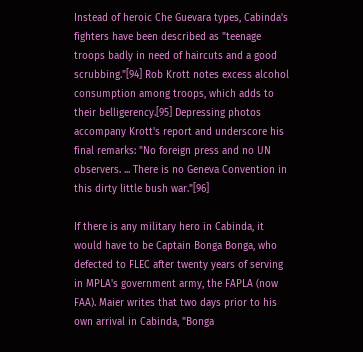Instead of heroic Che Guevara types, Cabinda's fighters have been described as "teenage troops badly in need of haircuts and a good scrubbing."[94] Rob Krott notes excess alcohol consumption among troops, which adds to their belligerency.[95] Depressing photos accompany Krott's report and underscore his final remarks: "No foreign press and no UN observers. ... There is no Geneva Convention in this dirty little bush war."[96]

If there is any military hero in Cabinda, it would have to be Captain Bonga Bonga, who defected to FLEC after twenty years of serving in MPLA's government army, the FAPLA (now FAA). Maier writes that two days prior to his own arrival in Cabinda, "Bonga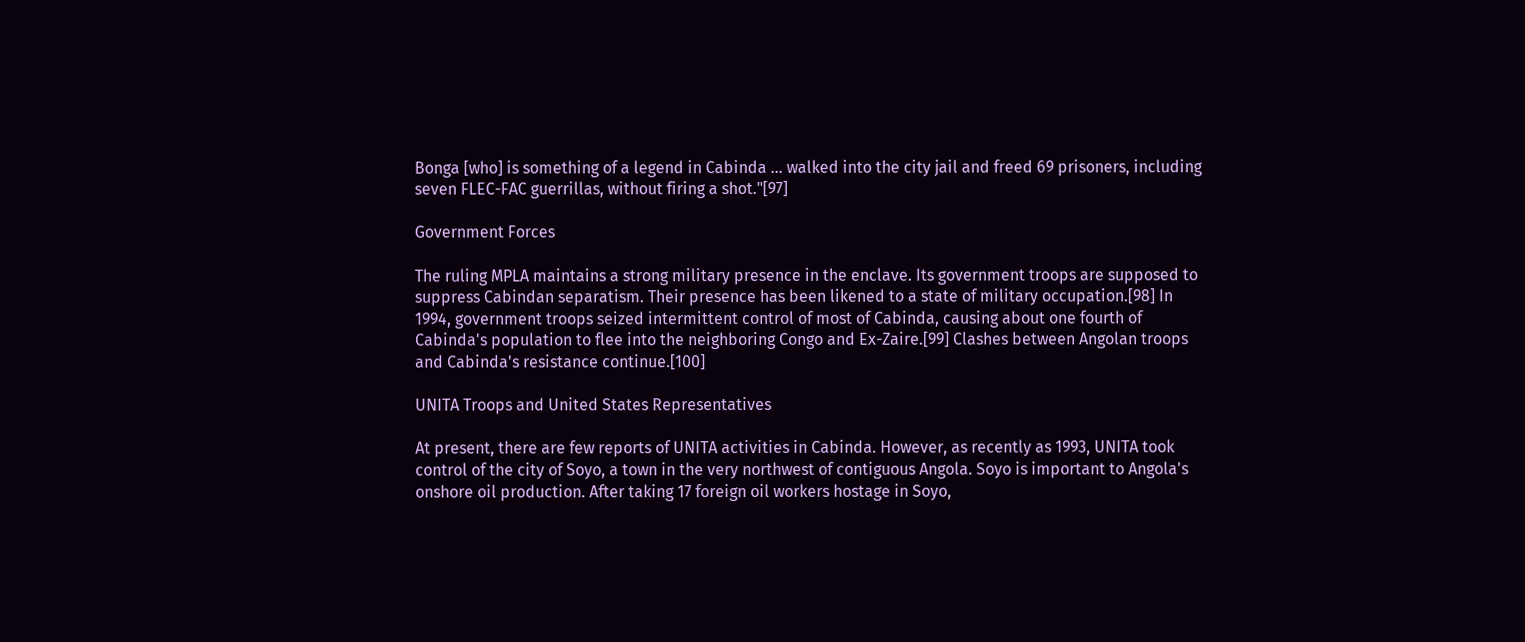Bonga [who] is something of a legend in Cabinda ... walked into the city jail and freed 69 prisoners, including seven FLEC-FAC guerrillas, without firing a shot."[97]

Government Forces

The ruling MPLA maintains a strong military presence in the enclave. Its government troops are supposed to suppress Cabindan separatism. Their presence has been likened to a state of military occupation.[98] In 1994, government troops seized intermittent control of most of Cabinda, causing about one fourth of Cabinda's population to flee into the neighboring Congo and Ex-Zaire.[99] Clashes between Angolan troops and Cabinda's resistance continue.[100]

UNITA Troops and United States Representatives

At present, there are few reports of UNITA activities in Cabinda. However, as recently as 1993, UNITA took control of the city of Soyo, a town in the very northwest of contiguous Angola. Soyo is important to Angola's onshore oil production. After taking 17 foreign oil workers hostage in Soyo,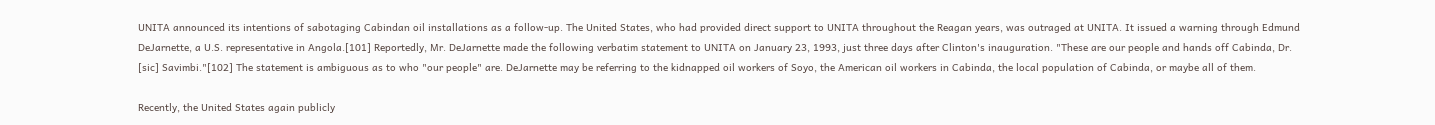UNITA announced its intentions of sabotaging Cabindan oil installations as a follow-up. The United States, who had provided direct support to UNITA throughout the Reagan years, was outraged at UNITA. It issued a warning through Edmund DeJarnette, a U.S. representative in Angola.[101] Reportedly, Mr. DeJarnette made the following verbatim statement to UNITA on January 23, 1993, just three days after Clinton's inauguration. "These are our people and hands off Cabinda, Dr. [sic] Savimbi."[102] The statement is ambiguous as to who "our people" are. DeJarnette may be referring to the kidnapped oil workers of Soyo, the American oil workers in Cabinda, the local population of Cabinda, or maybe all of them.

Recently, the United States again publicly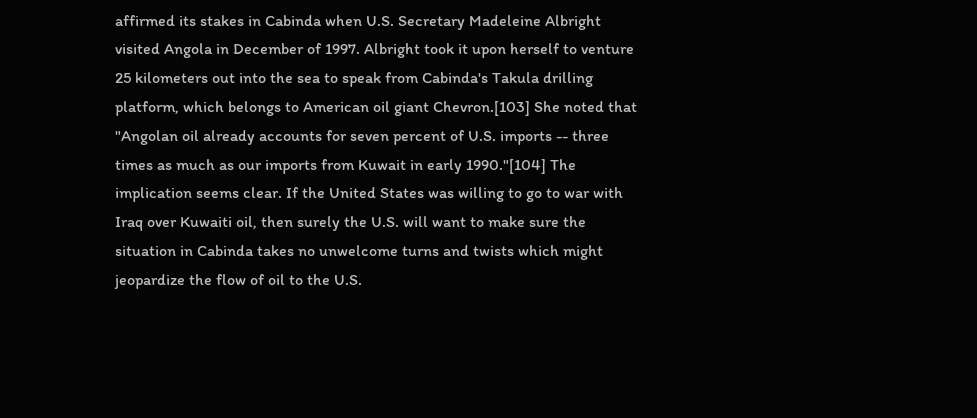affirmed its stakes in Cabinda when U.S. Secretary Madeleine Albright visited Angola in December of 1997. Albright took it upon herself to venture 25 kilometers out into the sea to speak from Cabinda's Takula drilling platform, which belongs to American oil giant Chevron.[103] She noted that "Angolan oil already accounts for seven percent of U.S. imports -- three times as much as our imports from Kuwait in early 1990."[104] The implication seems clear. If the United States was willing to go to war with Iraq over Kuwaiti oil, then surely the U.S. will want to make sure the situation in Cabinda takes no unwelcome turns and twists which might jeopardize the flow of oil to the U.S.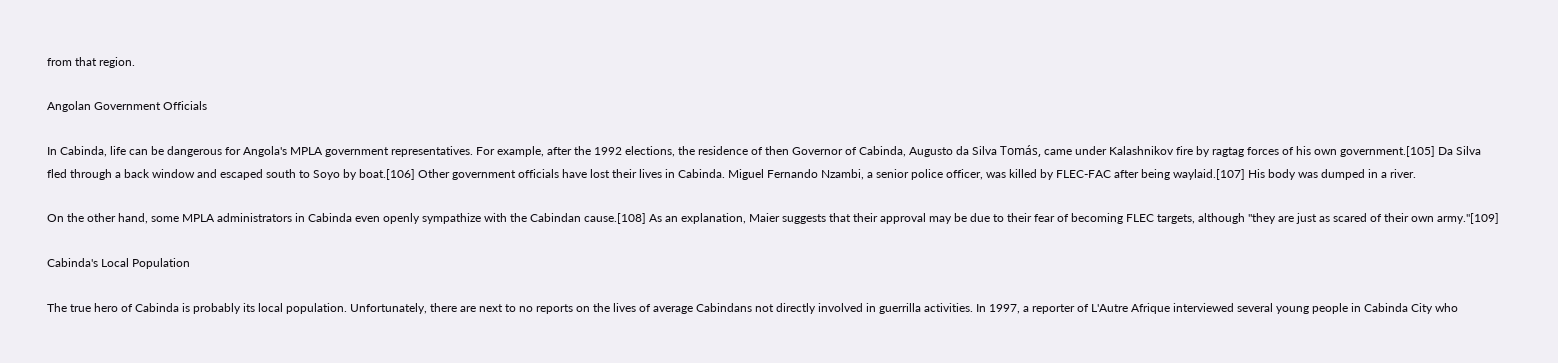from that region.

Angolan Government Officials

In Cabinda, life can be dangerous for Angola's MPLA government representatives. For example, after the 1992 elections, the residence of then Governor of Cabinda, Augusto da Silva Tomás, came under Kalashnikov fire by ragtag forces of his own government.[105] Da Silva fled through a back window and escaped south to Soyo by boat.[106] Other government officials have lost their lives in Cabinda. Miguel Fernando Nzambi, a senior police officer, was killed by FLEC-FAC after being waylaid.[107] His body was dumped in a river.

On the other hand, some MPLA administrators in Cabinda even openly sympathize with the Cabindan cause.[108] As an explanation, Maier suggests that their approval may be due to their fear of becoming FLEC targets, although "they are just as scared of their own army."[109]

Cabinda's Local Population

The true hero of Cabinda is probably its local population. Unfortunately, there are next to no reports on the lives of average Cabindans not directly involved in guerrilla activities. In 1997, a reporter of L'Autre Afrique interviewed several young people in Cabinda City who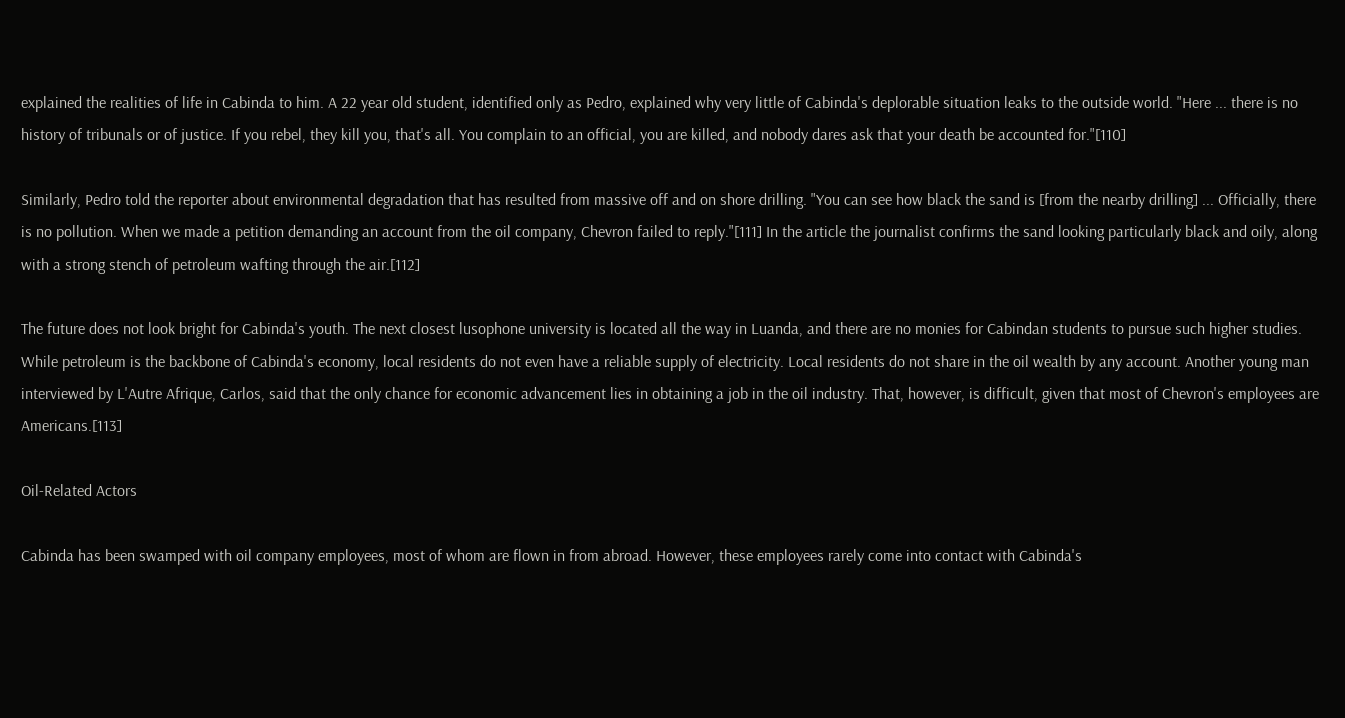explained the realities of life in Cabinda to him. A 22 year old student, identified only as Pedro, explained why very little of Cabinda's deplorable situation leaks to the outside world. "Here ... there is no history of tribunals or of justice. If you rebel, they kill you, that's all. You complain to an official, you are killed, and nobody dares ask that your death be accounted for."[110]

Similarly, Pedro told the reporter about environmental degradation that has resulted from massive off and on shore drilling. "You can see how black the sand is [from the nearby drilling] ... Officially, there is no pollution. When we made a petition demanding an account from the oil company, Chevron failed to reply."[111] In the article the journalist confirms the sand looking particularly black and oily, along with a strong stench of petroleum wafting through the air.[112]

The future does not look bright for Cabinda's youth. The next closest lusophone university is located all the way in Luanda, and there are no monies for Cabindan students to pursue such higher studies. While petroleum is the backbone of Cabinda's economy, local residents do not even have a reliable supply of electricity. Local residents do not share in the oil wealth by any account. Another young man interviewed by L'Autre Afrique, Carlos, said that the only chance for economic advancement lies in obtaining a job in the oil industry. That, however, is difficult, given that most of Chevron's employees are Americans.[113]

Oil-Related Actors

Cabinda has been swamped with oil company employees, most of whom are flown in from abroad. However, these employees rarely come into contact with Cabinda's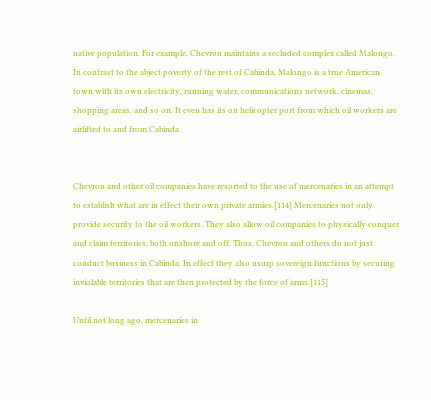native population. For example, Chevron maintains a secluded complex called Malongo. In contrast to the abject poverty of the rest of Cabinda, Malongo is a true American town with its own electricity, running water, communications network, cinemas, shopping areas, and so on. It even has its on helicopter port from which oil workers are airlifted to and from Cabinda.


Chevron and other oil companies have resorted to the use of mercenaries in an attempt to establish what are in effect their own private armies.[114] Mercenaries not only provide security to the oil workers. They also allow oil companies to physically conquer and claim territories, both onshore and off. Thus, Chevron and others do not just conduct business in Cabinda. In effect they also usurp sovereign functions by securing inviolable territories that are then protected by the force of arms.[115]

Until not long ago, mercenaries in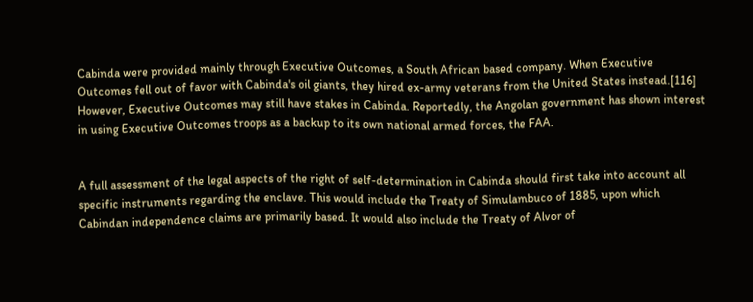Cabinda were provided mainly through Executive Outcomes, a South African based company. When Executive Outcomes fell out of favor with Cabinda's oil giants, they hired ex-army veterans from the United States instead.[116] However, Executive Outcomes may still have stakes in Cabinda. Reportedly, the Angolan government has shown interest in using Executive Outcomes troops as a backup to its own national armed forces, the FAA.


A full assessment of the legal aspects of the right of self-determination in Cabinda should first take into account all specific instruments regarding the enclave. This would include the Treaty of Simulambuco of 1885, upon which Cabindan independence claims are primarily based. It would also include the Treaty of Alvor of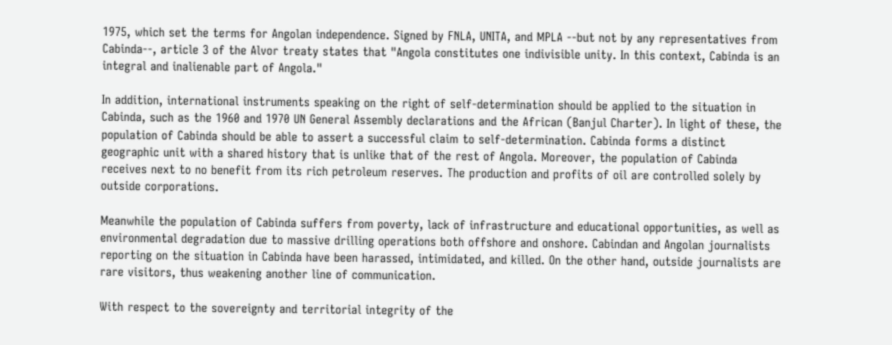1975, which set the terms for Angolan independence. Signed by FNLA, UNITA, and MPLA --but not by any representatives from Cabinda--, article 3 of the Alvor treaty states that "Angola constitutes one indivisible unity. In this context, Cabinda is an integral and inalienable part of Angola."

In addition, international instruments speaking on the right of self-determination should be applied to the situation in Cabinda, such as the 1960 and 1970 UN General Assembly declarations and the African (Banjul Charter). In light of these, the population of Cabinda should be able to assert a successful claim to self-determination. Cabinda forms a distinct geographic unit with a shared history that is unlike that of the rest of Angola. Moreover, the population of Cabinda receives next to no benefit from its rich petroleum reserves. The production and profits of oil are controlled solely by outside corporations.

Meanwhile the population of Cabinda suffers from poverty, lack of infrastructure and educational opportunities, as well as environmental degradation due to massive drilling operations both offshore and onshore. Cabindan and Angolan journalists reporting on the situation in Cabinda have been harassed, intimidated, and killed. On the other hand, outside journalists are rare visitors, thus weakening another line of communication.

With respect to the sovereignty and territorial integrity of the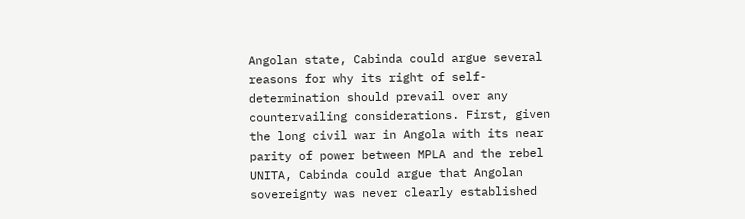Angolan state, Cabinda could argue several reasons for why its right of self-determination should prevail over any countervailing considerations. First, given the long civil war in Angola with its near parity of power between MPLA and the rebel UNITA, Cabinda could argue that Angolan sovereignty was never clearly established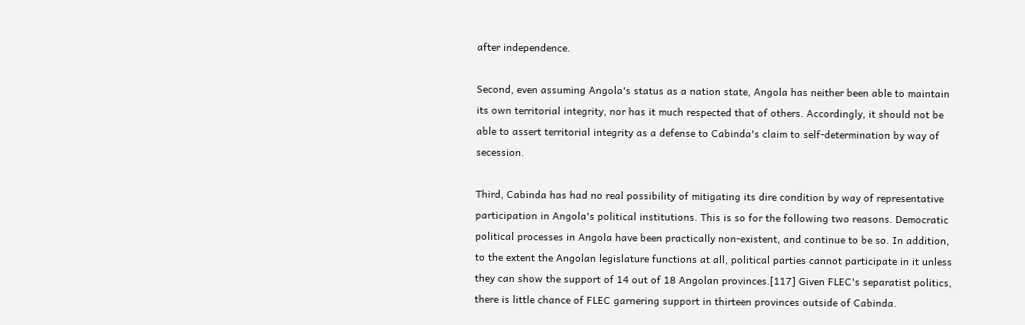after independence.

Second, even assuming Angola's status as a nation state, Angola has neither been able to maintain its own territorial integrity, nor has it much respected that of others. Accordingly, it should not be able to assert territorial integrity as a defense to Cabinda's claim to self-determination by way of secession.

Third, Cabinda has had no real possibility of mitigating its dire condition by way of representative participation in Angola's political institutions. This is so for the following two reasons. Democratic political processes in Angola have been practically non-existent, and continue to be so. In addition, to the extent the Angolan legislature functions at all, political parties cannot participate in it unless they can show the support of 14 out of 18 Angolan provinces.[117] Given FLEC's separatist politics, there is little chance of FLEC garnering support in thirteen provinces outside of Cabinda.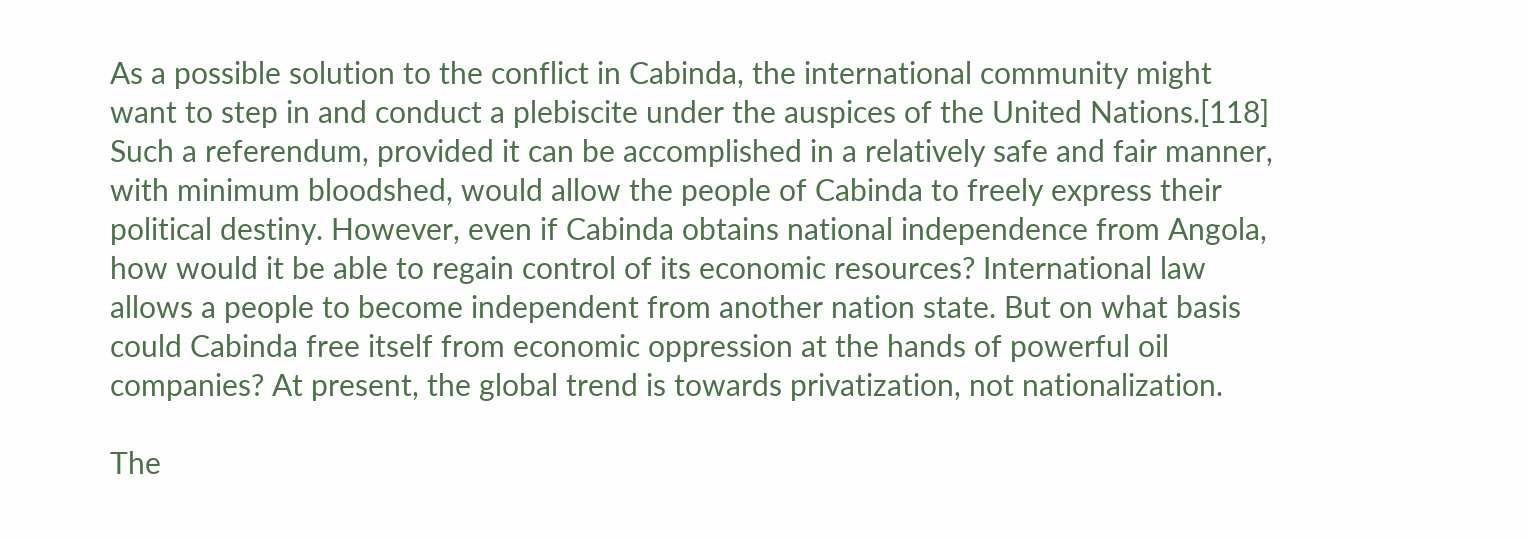As a possible solution to the conflict in Cabinda, the international community might want to step in and conduct a plebiscite under the auspices of the United Nations.[118] Such a referendum, provided it can be accomplished in a relatively safe and fair manner, with minimum bloodshed, would allow the people of Cabinda to freely express their political destiny. However, even if Cabinda obtains national independence from Angola, how would it be able to regain control of its economic resources? International law allows a people to become independent from another nation state. But on what basis could Cabinda free itself from economic oppression at the hands of powerful oil companies? At present, the global trend is towards privatization, not nationalization.

The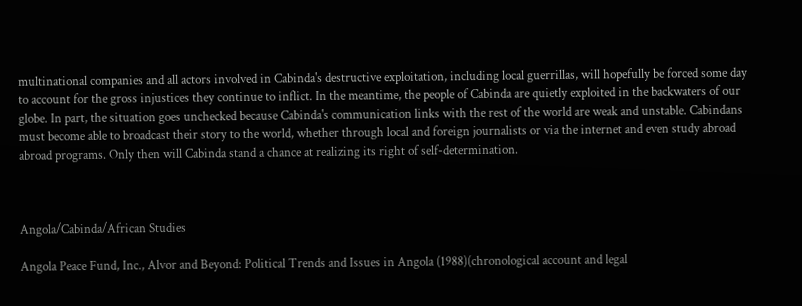multinational companies and all actors involved in Cabinda's destructive exploitation, including local guerrillas, will hopefully be forced some day to account for the gross injustices they continue to inflict. In the meantime, the people of Cabinda are quietly exploited in the backwaters of our globe. In part, the situation goes unchecked because Cabinda's communication links with the rest of the world are weak and unstable. Cabindans must become able to broadcast their story to the world, whether through local and foreign journalists or via the internet and even study abroad abroad programs. Only then will Cabinda stand a chance at realizing its right of self-determination.



Angola/Cabinda/African Studies

Angola Peace Fund, Inc., Alvor and Beyond: Political Trends and Issues in Angola (1988)(chronological account and legal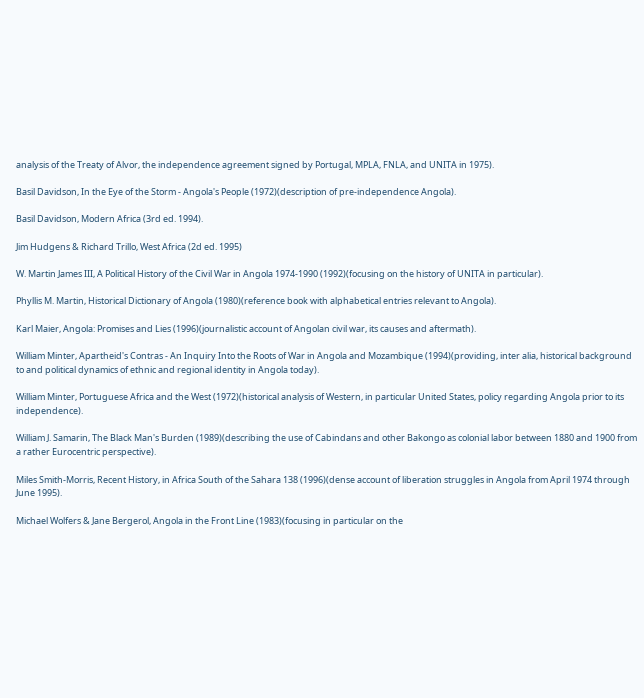analysis of the Treaty of Alvor, the independence agreement signed by Portugal, MPLA, FNLA, and UNITA in 1975).

Basil Davidson, In the Eye of the Storm - Angola's People (1972)(description of pre-independence Angola).

Basil Davidson, Modern Africa (3rd ed. 1994).

Jim Hudgens & Richard Trillo, West Africa (2d ed. 1995)

W. Martin James III, A Political History of the Civil War in Angola 1974-1990 (1992)(focusing on the history of UNITA in particular).

Phyllis M. Martin, Historical Dictionary of Angola (1980)(reference book with alphabetical entries relevant to Angola).

Karl Maier, Angola: Promises and Lies (1996)(journalistic account of Angolan civil war, its causes and aftermath).

William Minter, Apartheid's Contras - An Inquiry Into the Roots of War in Angola and Mozambique (1994)(providing, inter alia, historical background to and political dynamics of ethnic and regional identity in Angola today).

William Minter, Portuguese Africa and the West (1972)(historical analysis of Western, in particular United States, policy regarding Angola prior to its independence).

William J. Samarin, The Black Man's Burden (1989)(describing the use of Cabindans and other Bakongo as colonial labor between 1880 and 1900 from a rather Eurocentric perspective).

Miles Smith-Morris, Recent History, in Africa South of the Sahara 138 (1996)(dense account of liberation struggles in Angola from April 1974 through June 1995).

Michael Wolfers & Jane Bergerol, Angola in the Front Line (1983)(focusing in particular on the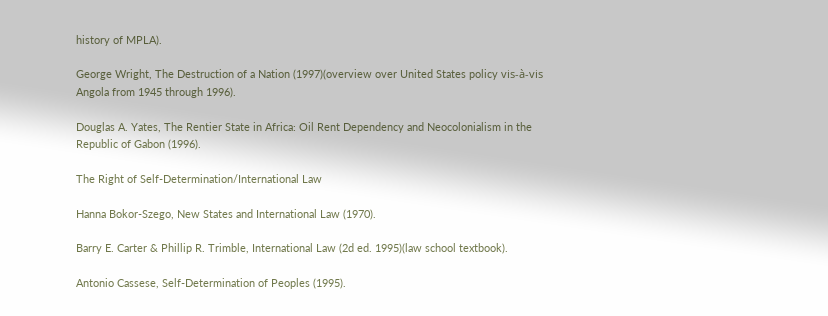history of MPLA).

George Wright, The Destruction of a Nation (1997)(overview over United States policy vis-à-vis Angola from 1945 through 1996).

Douglas A. Yates, The Rentier State in Africa: Oil Rent Dependency and Neocolonialism in the Republic of Gabon (1996).

The Right of Self-Determination/International Law

Hanna Bokor-Szego, New States and International Law (1970).

Barry E. Carter & Phillip R. Trimble, International Law (2d ed. 1995)(law school textbook).

Antonio Cassese, Self-Determination of Peoples (1995).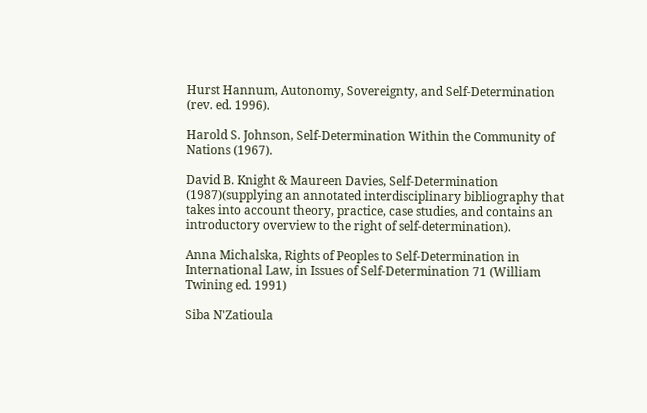Hurst Hannum, Autonomy, Sovereignty, and Self-Determination (rev. ed. 1996).

Harold S. Johnson, Self-Determination Within the Community of Nations (1967).

David B. Knight & Maureen Davies, Self-Determination (1987)(supplying an annotated interdisciplinary bibliography that takes into account theory, practice, case studies, and contains an introductory overview to the right of self-determination).

Anna Michalska, Rights of Peoples to Self-Determination in International Law, in Issues of Self-Determination 71 (William Twining ed. 1991)

Siba N'Zatioula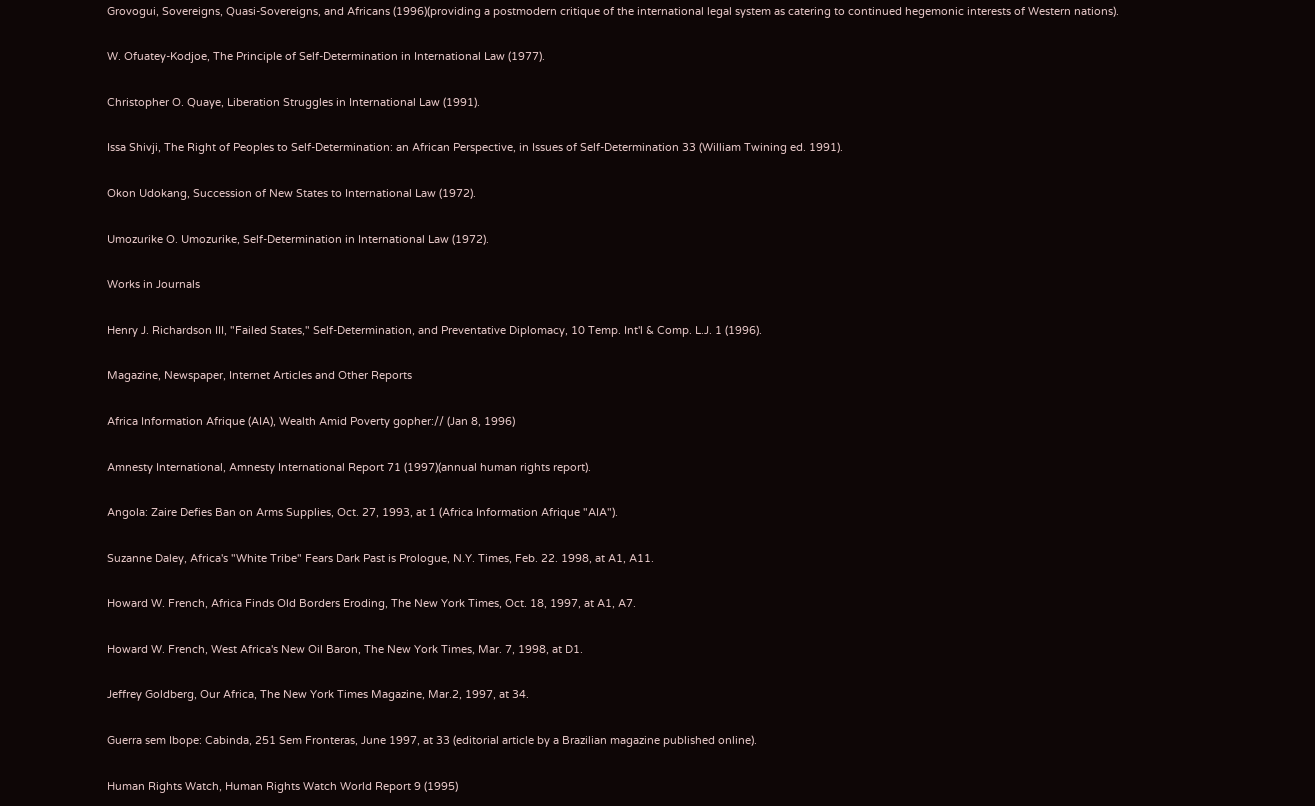Grovogui, Sovereigns, Quasi-Sovereigns, and Africans (1996)(providing a postmodern critique of the international legal system as catering to continued hegemonic interests of Western nations).

W. Ofuatey-Kodjoe, The Principle of Self-Determination in International Law (1977).

Christopher O. Quaye, Liberation Struggles in International Law (1991).

Issa Shivji, The Right of Peoples to Self-Determination: an African Perspective, in Issues of Self-Determination 33 (William Twining ed. 1991).

Okon Udokang, Succession of New States to International Law (1972).

Umozurike O. Umozurike, Self-Determination in International Law (1972).

Works in Journals

Henry J. Richardson III, "Failed States," Self-Determination, and Preventative Diplomacy, 10 Temp. Int'l & Comp. L.J. 1 (1996).

Magazine, Newspaper, Internet Articles and Other Reports

Africa Information Afrique (AIA), Wealth Amid Poverty gopher:// (Jan 8, 1996)

Amnesty International, Amnesty International Report 71 (1997)(annual human rights report).

Angola: Zaire Defies Ban on Arms Supplies, Oct. 27, 1993, at 1 (Africa Information Afrique "AIA").

Suzanne Daley, Africa's "White Tribe" Fears Dark Past is Prologue, N.Y. Times, Feb. 22. 1998, at A1, A11.

Howard W. French, Africa Finds Old Borders Eroding, The New York Times, Oct. 18, 1997, at A1, A7.

Howard W. French, West Africa's New Oil Baron, The New York Times, Mar. 7, 1998, at D1.

Jeffrey Goldberg, Our Africa, The New York Times Magazine, Mar.2, 1997, at 34.

Guerra sem Ibope: Cabinda, 251 Sem Fronteras, June 1997, at 33 (editorial article by a Brazilian magazine published online).

Human Rights Watch, Human Rights Watch World Report 9 (1995)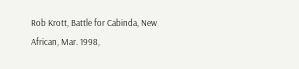Rob Krott, Battle for Cabinda, New African, Mar. 1998,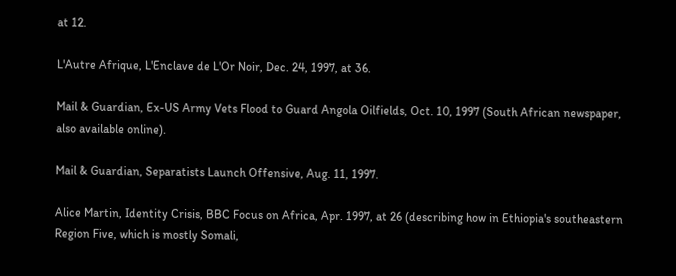at 12.

L'Autre Afrique, L'Enclave de L'Or Noir, Dec. 24, 1997, at 36.

Mail & Guardian, Ex-US Army Vets Flood to Guard Angola Oilfields, Oct. 10, 1997 (South African newspaper, also available online).

Mail & Guardian, Separatists Launch Offensive, Aug. 11, 1997.

Alice Martin, Identity Crisis, BBC Focus on Africa, Apr. 1997, at 26 (describing how in Ethiopia's southeastern Region Five, which is mostly Somali,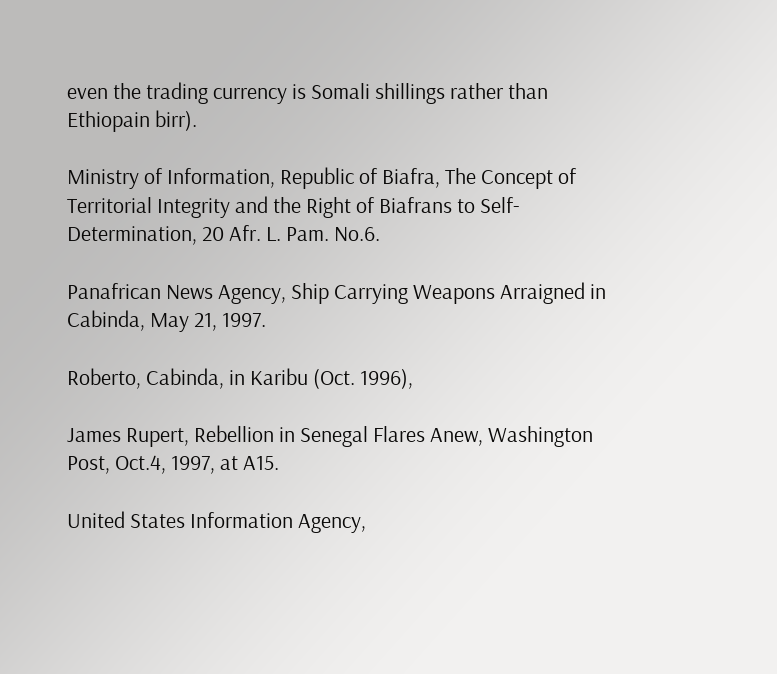even the trading currency is Somali shillings rather than Ethiopain birr).

Ministry of Information, Republic of Biafra, The Concept of Territorial Integrity and the Right of Biafrans to Self-Determination, 20 Afr. L. Pam. No.6.

Panafrican News Agency, Ship Carrying Weapons Arraigned in Cabinda, May 21, 1997.

Roberto, Cabinda, in Karibu (Oct. 1996),

James Rupert, Rebellion in Senegal Flares Anew, Washington Post, Oct.4, 1997, at A15.

United States Information Agency,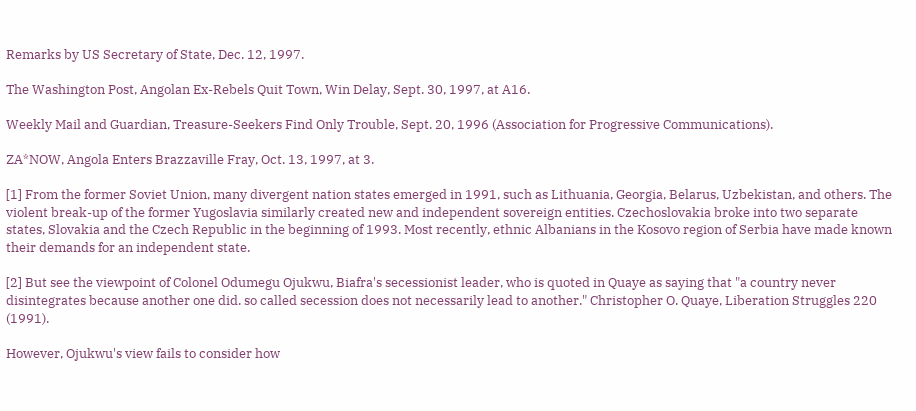Remarks by US Secretary of State, Dec. 12, 1997.

The Washington Post, Angolan Ex-Rebels Quit Town, Win Delay, Sept. 30, 1997, at A16.

Weekly Mail and Guardian, Treasure-Seekers Find Only Trouble, Sept. 20, 1996 (Association for Progressive Communications).

ZA*NOW, Angola Enters Brazzaville Fray, Oct. 13, 1997, at 3.

[1] From the former Soviet Union, many divergent nation states emerged in 1991, such as Lithuania, Georgia, Belarus, Uzbekistan, and others. The violent break-up of the former Yugoslavia similarly created new and independent sovereign entities. Czechoslovakia broke into two separate states, Slovakia and the Czech Republic in the beginning of 1993. Most recently, ethnic Albanians in the Kosovo region of Serbia have made known their demands for an independent state.

[2] But see the viewpoint of Colonel Odumegu Ojukwu, Biafra's secessionist leader, who is quoted in Quaye as saying that "a country never disintegrates because another one did. so called secession does not necessarily lead to another." Christopher O. Quaye, Liberation Struggles 220 (1991).

However, Ojukwu's view fails to consider how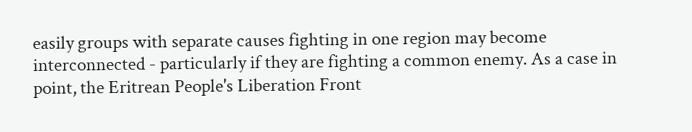easily groups with separate causes fighting in one region may become interconnected - particularly if they are fighting a common enemy. As a case in point, the Eritrean People's Liberation Front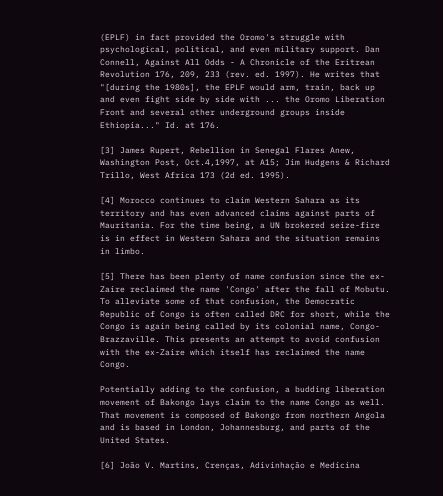(EPLF) in fact provided the Oromo's struggle with psychological, political, and even military support. Dan Connell, Against All Odds - A Chronicle of the Eritrean Revolution 176, 209, 233 (rev. ed. 1997). He writes that "[during the 1980s], the EPLF would arm, train, back up and even fight side by side with ... the Oromo Liberation Front and several other underground groups inside Ethiopia..." Id. at 176.

[3] James Rupert, Rebellion in Senegal Flares Anew, Washington Post, Oct.4,1997, at A15; Jim Hudgens & Richard Trillo, West Africa 173 (2d ed. 1995).

[4] Morocco continues to claim Western Sahara as its territory and has even advanced claims against parts of Mauritania. For the time being, a UN brokered seize-fire is in effect in Western Sahara and the situation remains in limbo.

[5] There has been plenty of name confusion since the ex-Zaire reclaimed the name 'Congo' after the fall of Mobutu. To alleviate some of that confusion, the Democratic Republic of Congo is often called DRC for short, while the Congo is again being called by its colonial name, Congo-Brazzaville. This presents an attempt to avoid confusion with the ex-Zaire which itself has reclaimed the name Congo.

Potentially adding to the confusion, a budding liberation movement of Bakongo lays claim to the name Congo as well. That movement is composed of Bakongo from northern Angola and is based in London, Johannesburg, and parts of the United States.

[6] João V. Martins, Crenças, Adivinhação e Medicina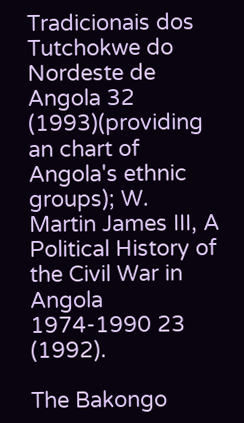Tradicionais dos Tutchokwe do Nordeste de Angola 32 (1993)(providing an chart of Angola's ethnic groups); W. Martin James III, A Political History of the Civil War in Angola 1974-1990 23 (1992).

The Bakongo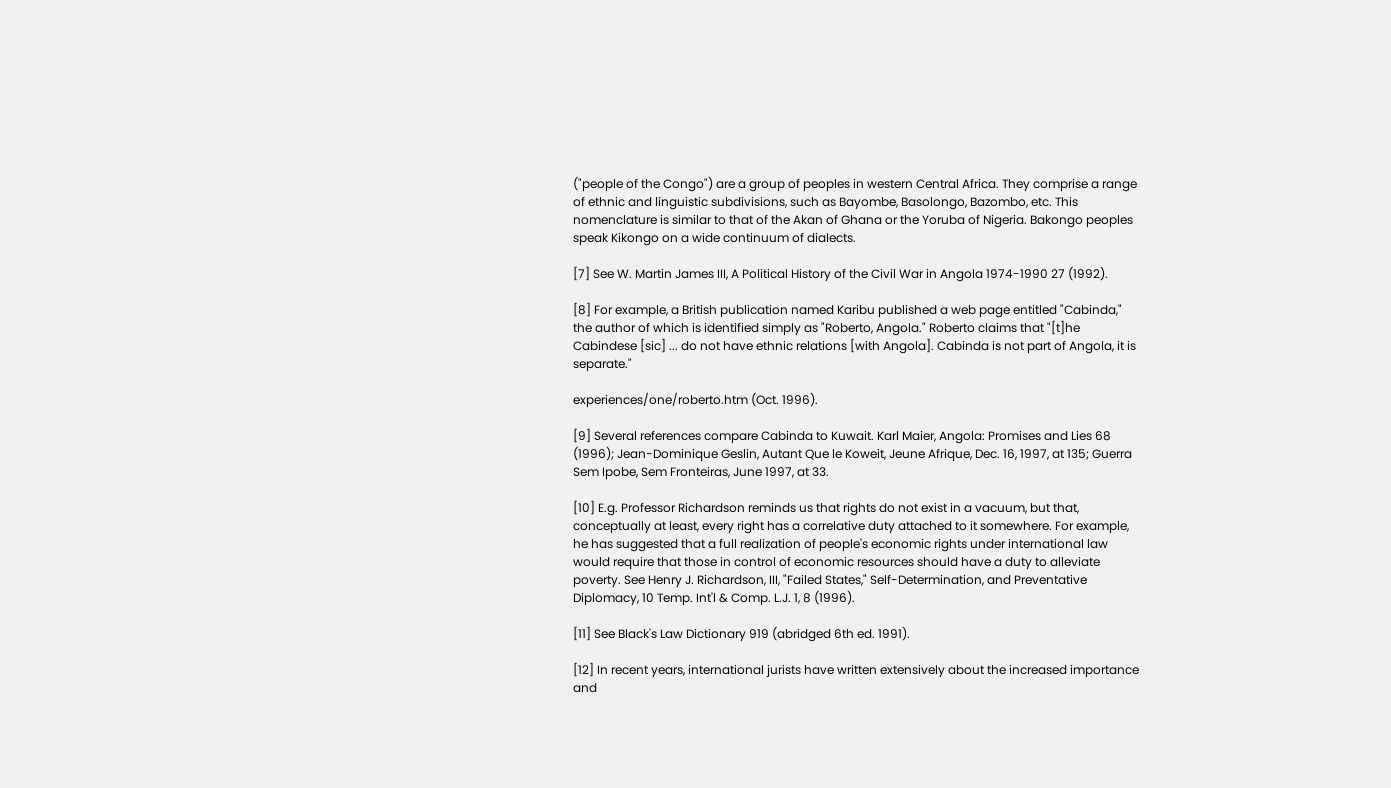("people of the Congo") are a group of peoples in western Central Africa. They comprise a range of ethnic and linguistic subdivisions, such as Bayombe, Basolongo, Bazombo, etc. This nomenclature is similar to that of the Akan of Ghana or the Yoruba of Nigeria. Bakongo peoples speak Kikongo on a wide continuum of dialects.

[7] See W. Martin James III, A Political History of the Civil War in Angola 1974-1990 27 (1992).

[8] For example, a British publication named Karibu published a web page entitled "Cabinda," the author of which is identified simply as "Roberto, Angola." Roberto claims that "[t]he Cabindese [sic] ... do not have ethnic relations [with Angola]. Cabinda is not part of Angola, it is separate."

experiences/one/roberto.htm (Oct. 1996).

[9] Several references compare Cabinda to Kuwait. Karl Maier, Angola: Promises and Lies 68 (1996); Jean-Dominique Geslin, Autant Que le Koweit, Jeune Afrique, Dec. 16, 1997, at 135; Guerra Sem Ipobe, Sem Fronteiras, June 1997, at 33.

[10] E.g. Professor Richardson reminds us that rights do not exist in a vacuum, but that, conceptually at least, every right has a correlative duty attached to it somewhere. For example, he has suggested that a full realization of people's economic rights under international law would require that those in control of economic resources should have a duty to alleviate poverty. See Henry J. Richardson, III, "Failed States," Self-Determination, and Preventative Diplomacy, 10 Temp. Int'l & Comp. L.J. 1, 8 (1996).

[11] See Black's Law Dictionary 919 (abridged 6th ed. 1991).

[12] In recent years, international jurists have written extensively about the increased importance and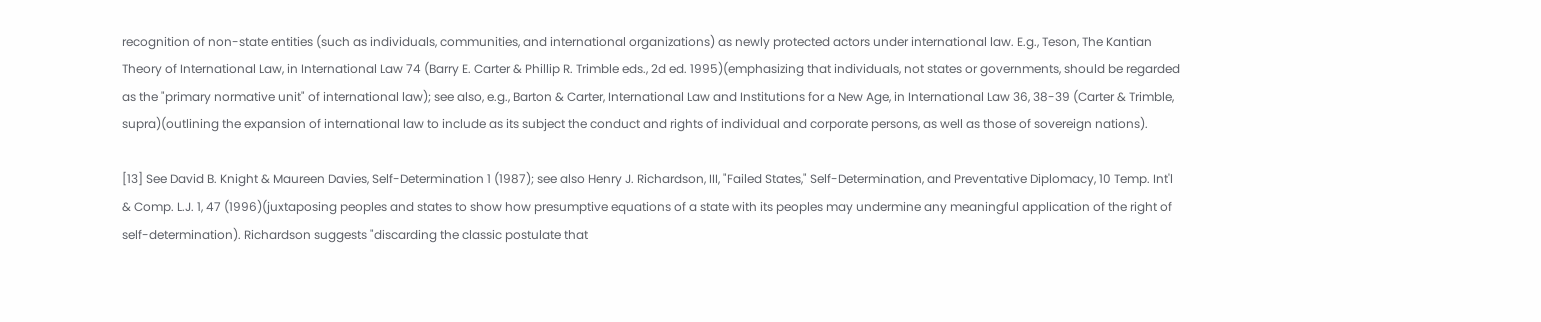recognition of non-state entities (such as individuals, communities, and international organizations) as newly protected actors under international law. E.g., Teson, The Kantian Theory of International Law, in International Law 74 (Barry E. Carter & Phillip R. Trimble eds., 2d ed. 1995)(emphasizing that individuals, not states or governments, should be regarded as the "primary normative unit" of international law); see also, e.g., Barton & Carter, International Law and Institutions for a New Age, in International Law 36, 38-39 (Carter & Trimble, supra)(outlining the expansion of international law to include as its subject the conduct and rights of individual and corporate persons, as well as those of sovereign nations).

[13] See David B. Knight & Maureen Davies, Self-Determination 1 (1987); see also Henry J. Richardson, III, "Failed States," Self-Determination, and Preventative Diplomacy, 10 Temp. Int'l & Comp. L.J. 1, 47 (1996)(juxtaposing peoples and states to show how presumptive equations of a state with its peoples may undermine any meaningful application of the right of self-determination). Richardson suggests "discarding the classic postulate that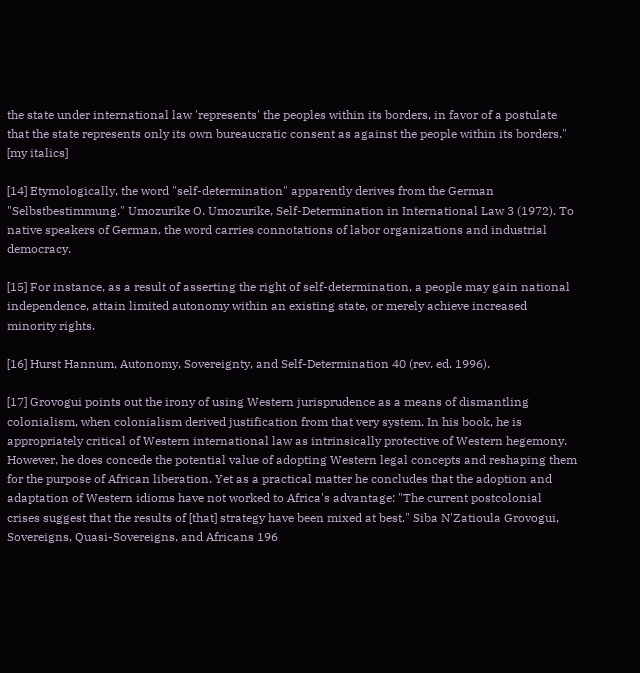the state under international law 'represents' the peoples within its borders, in favor of a postulate that the state represents only its own bureaucratic consent as against the people within its borders." [my italics]

[14] Etymologically, the word "self-determination" apparently derives from the German "Selbstbestimmung." Umozurike O. Umozurike, Self-Determination in International Law 3 (1972). To native speakers of German, the word carries connotations of labor organizations and industrial democracy.

[15] For instance, as a result of asserting the right of self-determination, a people may gain national independence, attain limited autonomy within an existing state, or merely achieve increased minority rights.

[16] Hurst Hannum, Autonomy, Sovereignty, and Self-Determination 40 (rev. ed. 1996).

[17] Grovogui points out the irony of using Western jurisprudence as a means of dismantling colonialism, when colonialism derived justification from that very system. In his book, he is appropriately critical of Western international law as intrinsically protective of Western hegemony. However, he does concede the potential value of adopting Western legal concepts and reshaping them for the purpose of African liberation. Yet as a practical matter he concludes that the adoption and adaptation of Western idioms have not worked to Africa's advantage: "The current postcolonial crises suggest that the results of [that] strategy have been mixed at best." Siba N'Zatioula Grovogui, Sovereigns, Quasi-Sovereigns, and Africans 196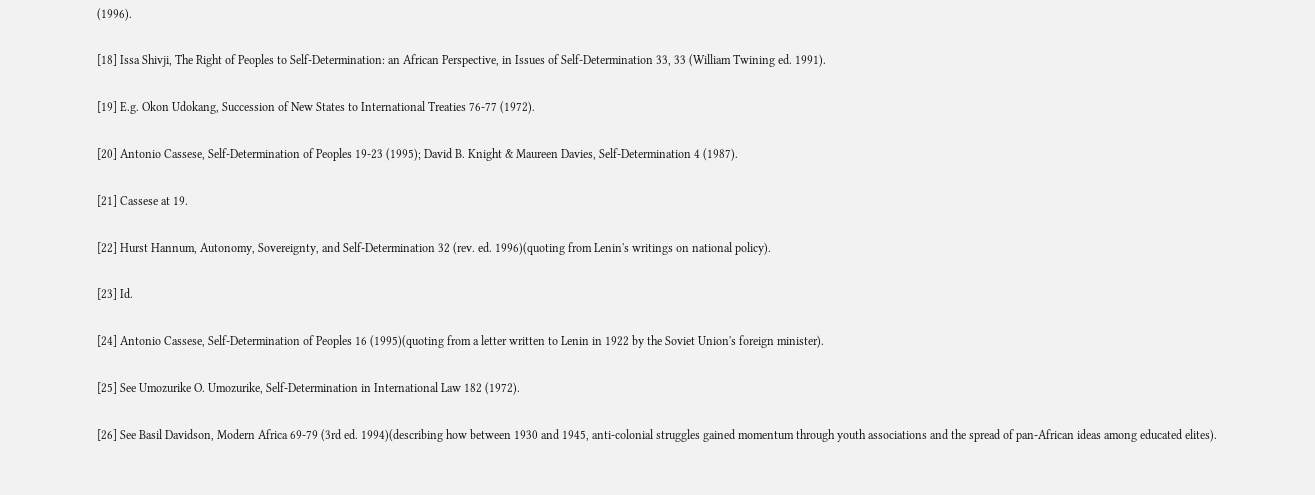(1996).

[18] Issa Shivji, The Right of Peoples to Self-Determination: an African Perspective, in Issues of Self-Determination 33, 33 (William Twining ed. 1991).

[19] E.g. Okon Udokang, Succession of New States to International Treaties 76-77 (1972).

[20] Antonio Cassese, Self-Determination of Peoples 19-23 (1995); David B. Knight & Maureen Davies, Self-Determination 4 (1987).

[21] Cassese at 19.

[22] Hurst Hannum, Autonomy, Sovereignty, and Self-Determination 32 (rev. ed. 1996)(quoting from Lenin's writings on national policy).

[23] Id.

[24] Antonio Cassese, Self-Determination of Peoples 16 (1995)(quoting from a letter written to Lenin in 1922 by the Soviet Union's foreign minister).

[25] See Umozurike O. Umozurike, Self-Determination in International Law 182 (1972).

[26] See Basil Davidson, Modern Africa 69-79 (3rd ed. 1994)(describing how between 1930 and 1945, anti-colonial struggles gained momentum through youth associations and the spread of pan-African ideas among educated elites).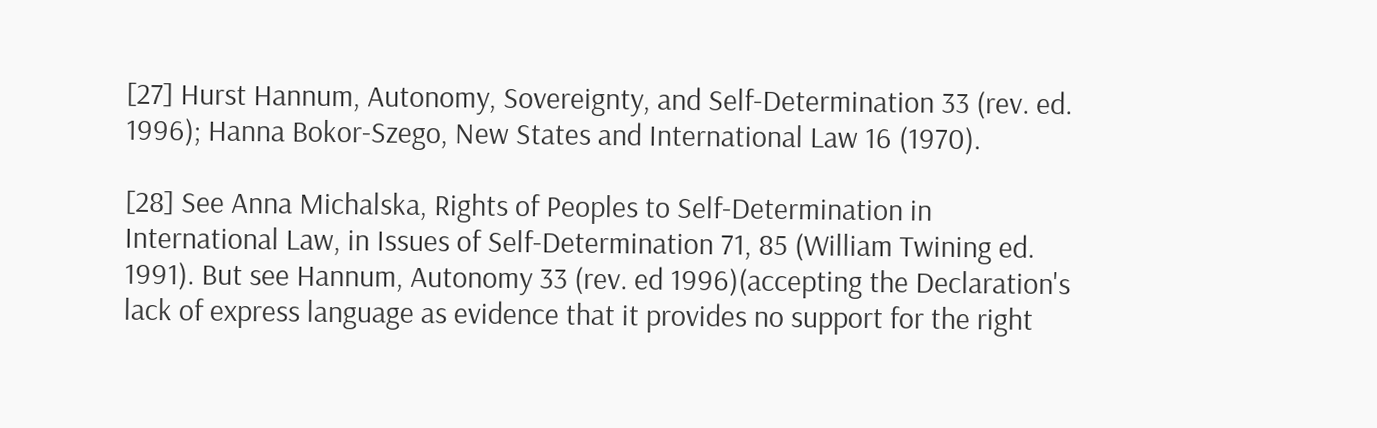[27] Hurst Hannum, Autonomy, Sovereignty, and Self-Determination 33 (rev. ed. 1996); Hanna Bokor-Szego, New States and International Law 16 (1970).

[28] See Anna Michalska, Rights of Peoples to Self-Determination in International Law, in Issues of Self-Determination 71, 85 (William Twining ed. 1991). But see Hannum, Autonomy 33 (rev. ed 1996)(accepting the Declaration's lack of express language as evidence that it provides no support for the right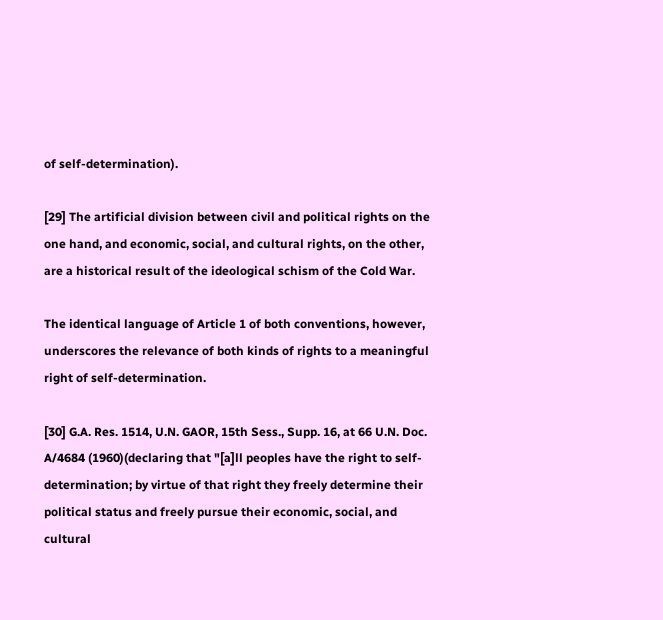of self-determination).

[29] The artificial division between civil and political rights on the one hand, and economic, social, and cultural rights, on the other, are a historical result of the ideological schism of the Cold War.

The identical language of Article 1 of both conventions, however, underscores the relevance of both kinds of rights to a meaningful right of self-determination.

[30] G.A. Res. 1514, U.N. GAOR, 15th Sess., Supp. 16, at 66 U.N. Doc. A/4684 (1960)(declaring that "[a]ll peoples have the right to self-determination; by virtue of that right they freely determine their political status and freely pursue their economic, social, and cultural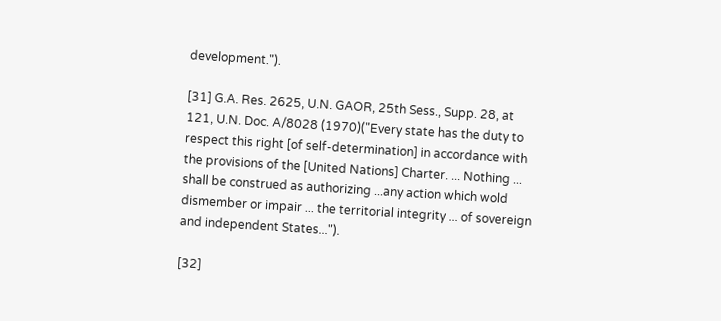development.").

[31] G.A. Res. 2625, U.N. GAOR, 25th Sess., Supp. 28, at 121, U.N. Doc. A/8028 (1970)("Every state has the duty to respect this right [of self-determination] in accordance with the provisions of the [United Nations] Charter. ... Nothing ... shall be construed as authorizing ...any action which wold dismember or impair ... the territorial integrity ... of sovereign and independent States...").

[32]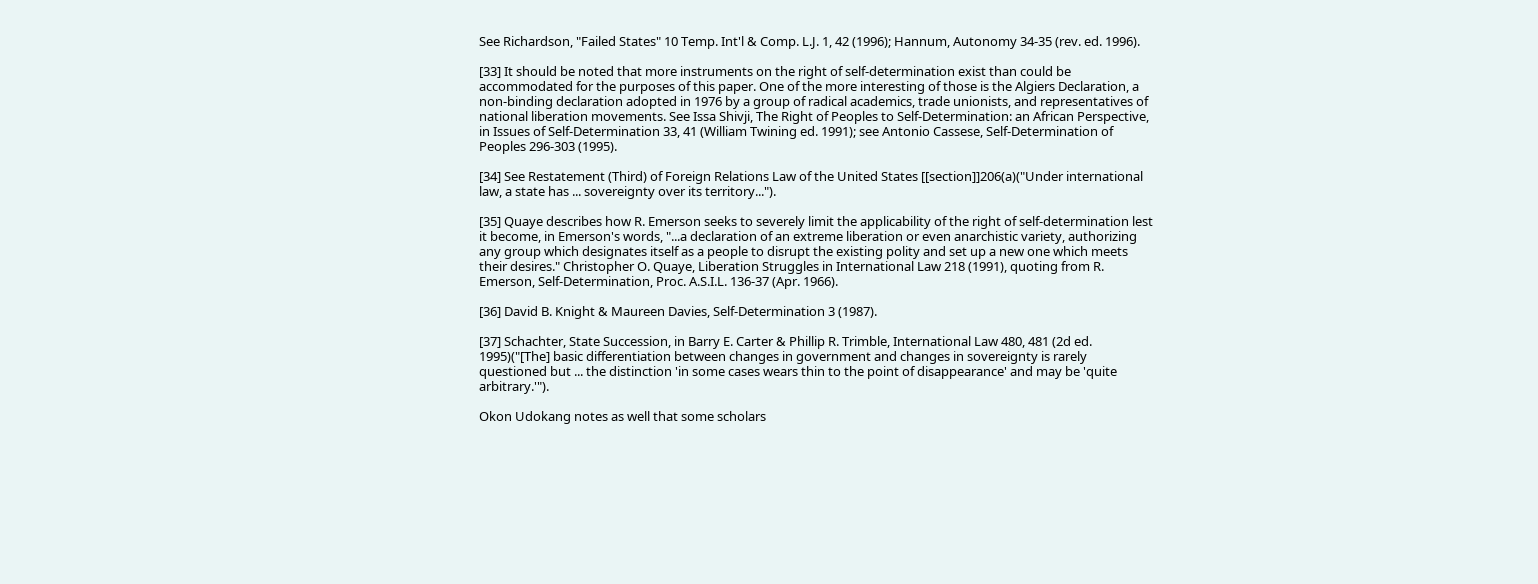See Richardson, "Failed States" 10 Temp. Int'l & Comp. L.J. 1, 42 (1996); Hannum, Autonomy 34-35 (rev. ed. 1996).

[33] It should be noted that more instruments on the right of self-determination exist than could be accommodated for the purposes of this paper. One of the more interesting of those is the Algiers Declaration, a non-binding declaration adopted in 1976 by a group of radical academics, trade unionists, and representatives of national liberation movements. See Issa Shivji, The Right of Peoples to Self-Determination: an African Perspective, in Issues of Self-Determination 33, 41 (William Twining ed. 1991); see Antonio Cassese, Self-Determination of Peoples 296-303 (1995).

[34] See Restatement (Third) of Foreign Relations Law of the United States [[section]]206(a)("Under international law, a state has ... sovereignty over its territory...").

[35] Quaye describes how R. Emerson seeks to severely limit the applicability of the right of self-determination lest it become, in Emerson's words, "...a declaration of an extreme liberation or even anarchistic variety, authorizing any group which designates itself as a people to disrupt the existing polity and set up a new one which meets their desires." Christopher O. Quaye, Liberation Struggles in International Law 218 (1991), quoting from R. Emerson, Self-Determination, Proc. A.S.I.L. 136-37 (Apr. 1966).

[36] David B. Knight & Maureen Davies, Self-Determination 3 (1987).

[37] Schachter, State Succession, in Barry E. Carter & Phillip R. Trimble, International Law 480, 481 (2d ed. 1995)("[The] basic differentiation between changes in government and changes in sovereignty is rarely questioned but ... the distinction 'in some cases wears thin to the point of disappearance' and may be 'quite arbitrary.'").

Okon Udokang notes as well that some scholars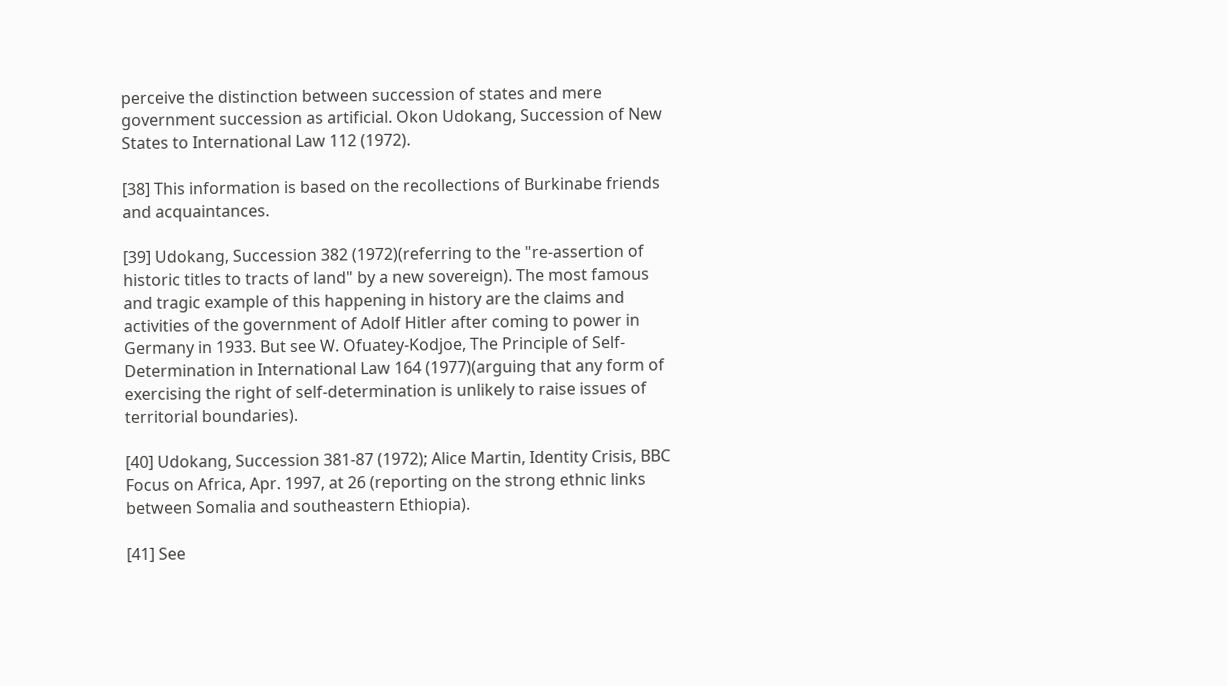perceive the distinction between succession of states and mere government succession as artificial. Okon Udokang, Succession of New States to International Law 112 (1972).

[38] This information is based on the recollections of Burkinabe friends and acquaintances.

[39] Udokang, Succession 382 (1972)(referring to the "re-assertion of historic titles to tracts of land" by a new sovereign). The most famous and tragic example of this happening in history are the claims and activities of the government of Adolf Hitler after coming to power in Germany in 1933. But see W. Ofuatey-Kodjoe, The Principle of Self-Determination in International Law 164 (1977)(arguing that any form of exercising the right of self-determination is unlikely to raise issues of territorial boundaries).

[40] Udokang, Succession 381-87 (1972); Alice Martin, Identity Crisis, BBC Focus on Africa, Apr. 1997, at 26 (reporting on the strong ethnic links between Somalia and southeastern Ethiopia).

[41] See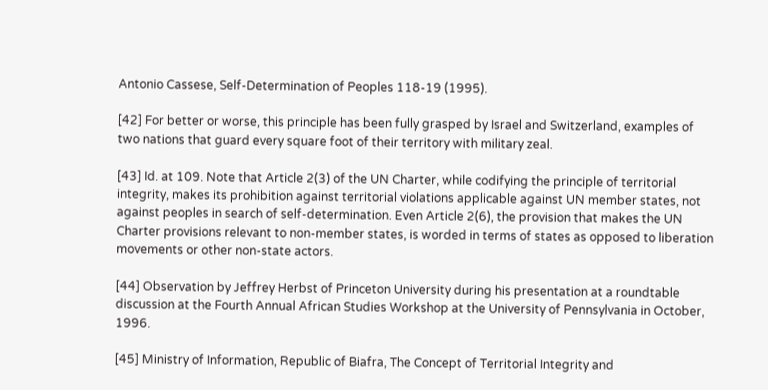Antonio Cassese, Self-Determination of Peoples 118-19 (1995).

[42] For better or worse, this principle has been fully grasped by Israel and Switzerland, examples of two nations that guard every square foot of their territory with military zeal.

[43] Id. at 109. Note that Article 2(3) of the UN Charter, while codifying the principle of territorial integrity, makes its prohibition against territorial violations applicable against UN member states, not against peoples in search of self-determination. Even Article 2(6), the provision that makes the UN Charter provisions relevant to non-member states, is worded in terms of states as opposed to liberation movements or other non-state actors.

[44] Observation by Jeffrey Herbst of Princeton University during his presentation at a roundtable discussion at the Fourth Annual African Studies Workshop at the University of Pennsylvania in October, 1996.

[45] Ministry of Information, Republic of Biafra, The Concept of Territorial Integrity and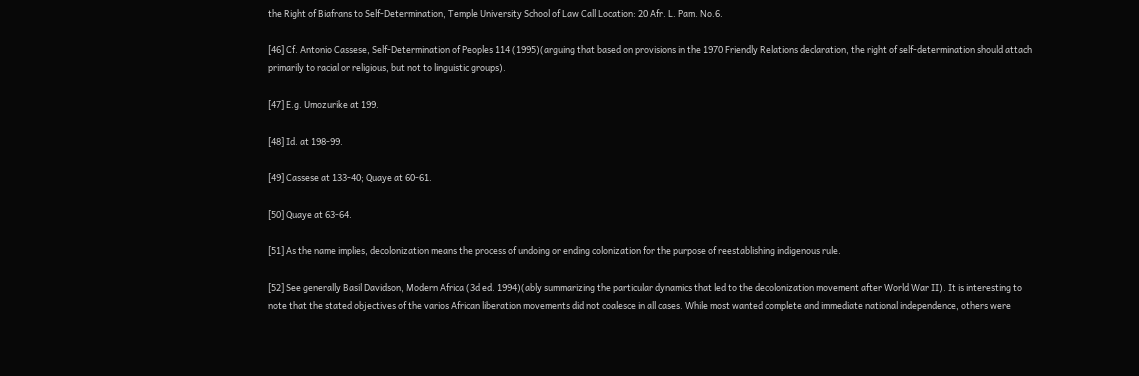the Right of Biafrans to Self-Determination, Temple University School of Law Call Location: 20 Afr. L. Pam. No.6.

[46] Cf. Antonio Cassese, Self-Determination of Peoples 114 (1995)(arguing that based on provisions in the 1970 Friendly Relations declaration, the right of self-determination should attach primarily to racial or religious, but not to linguistic groups).

[47] E.g. Umozurike at 199.

[48] Id. at 198-99.

[49] Cassese at 133-40; Quaye at 60-61.

[50] Quaye at 63-64.

[51] As the name implies, decolonization means the process of undoing or ending colonization for the purpose of reestablishing indigenous rule.

[52] See generally Basil Davidson, Modern Africa (3d ed. 1994)(ably summarizing the particular dynamics that led to the decolonization movement after World War II). It is interesting to note that the stated objectives of the varios African liberation movements did not coalesce in all cases. While most wanted complete and immediate national independence, others were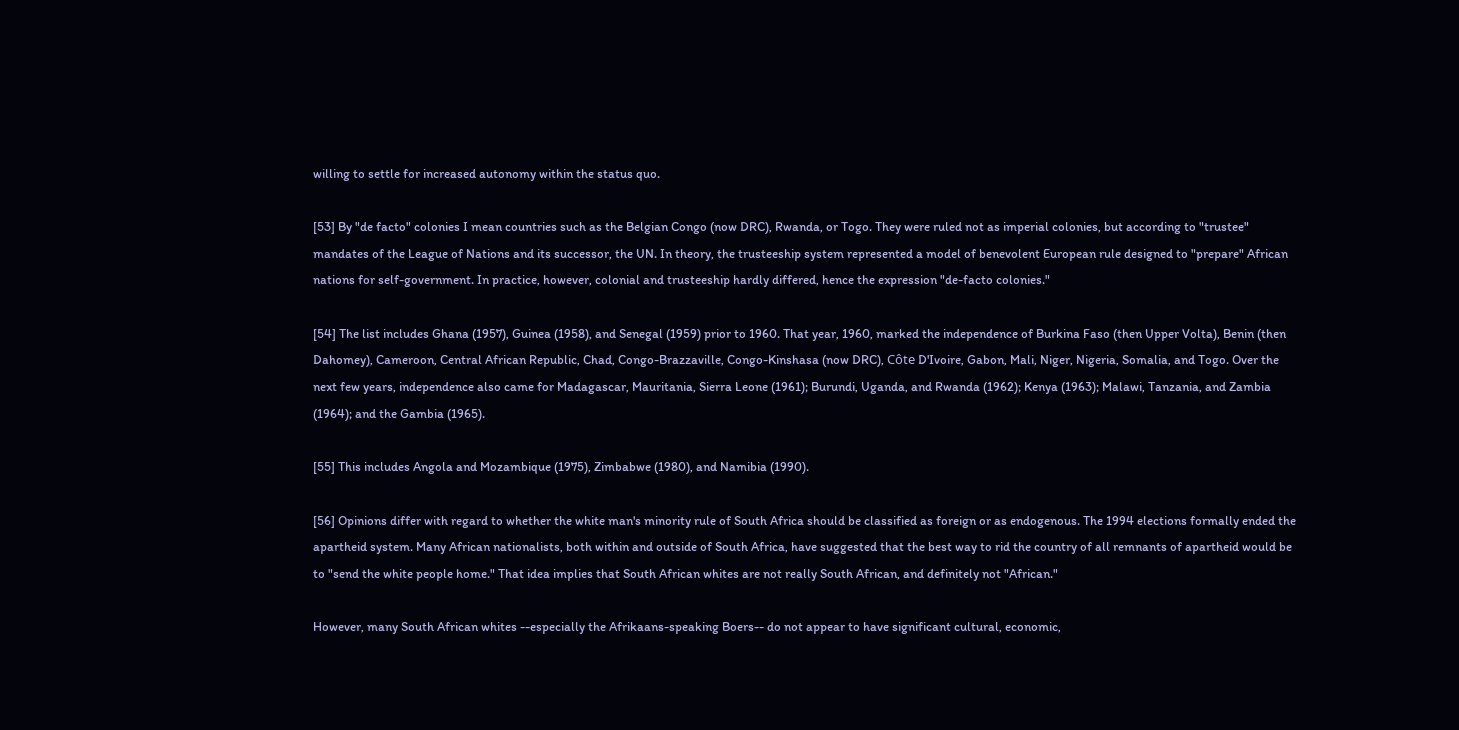willing to settle for increased autonomy within the status quo.

[53] By "de facto" colonies I mean countries such as the Belgian Congo (now DRC), Rwanda, or Togo. They were ruled not as imperial colonies, but according to "trustee" mandates of the League of Nations and its successor, the UN. In theory, the trusteeship system represented a model of benevolent European rule designed to "prepare" African nations for self-government. In practice, however, colonial and trusteeship hardly differed, hence the expression "de-facto colonies."

[54] The list includes Ghana (1957), Guinea (1958), and Senegal (1959) prior to 1960. That year, 1960, marked the independence of Burkina Faso (then Upper Volta), Benin (then Dahomey), Cameroon, Central African Republic, Chad, Congo-Brazzaville, Congo-Kinshasa (now DRC), Côte D'Ivoire, Gabon, Mali, Niger, Nigeria, Somalia, and Togo. Over the next few years, independence also came for Madagascar, Mauritania, Sierra Leone (1961); Burundi, Uganda, and Rwanda (1962); Kenya (1963); Malawi, Tanzania, and Zambia (1964); and the Gambia (1965).

[55] This includes Angola and Mozambique (1975), Zimbabwe (1980), and Namibia (1990).

[56] Opinions differ with regard to whether the white man's minority rule of South Africa should be classified as foreign or as endogenous. The 1994 elections formally ended the apartheid system. Many African nationalists, both within and outside of South Africa, have suggested that the best way to rid the country of all remnants of apartheid would be to "send the white people home." That idea implies that South African whites are not really South African, and definitely not "African."

However, many South African whites --especially the Afrikaans-speaking Boers-- do not appear to have significant cultural, economic,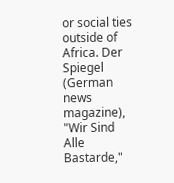or social ties outside of Africa. Der Spiegel (German news magazine), "Wir Sind Alle Bastarde,"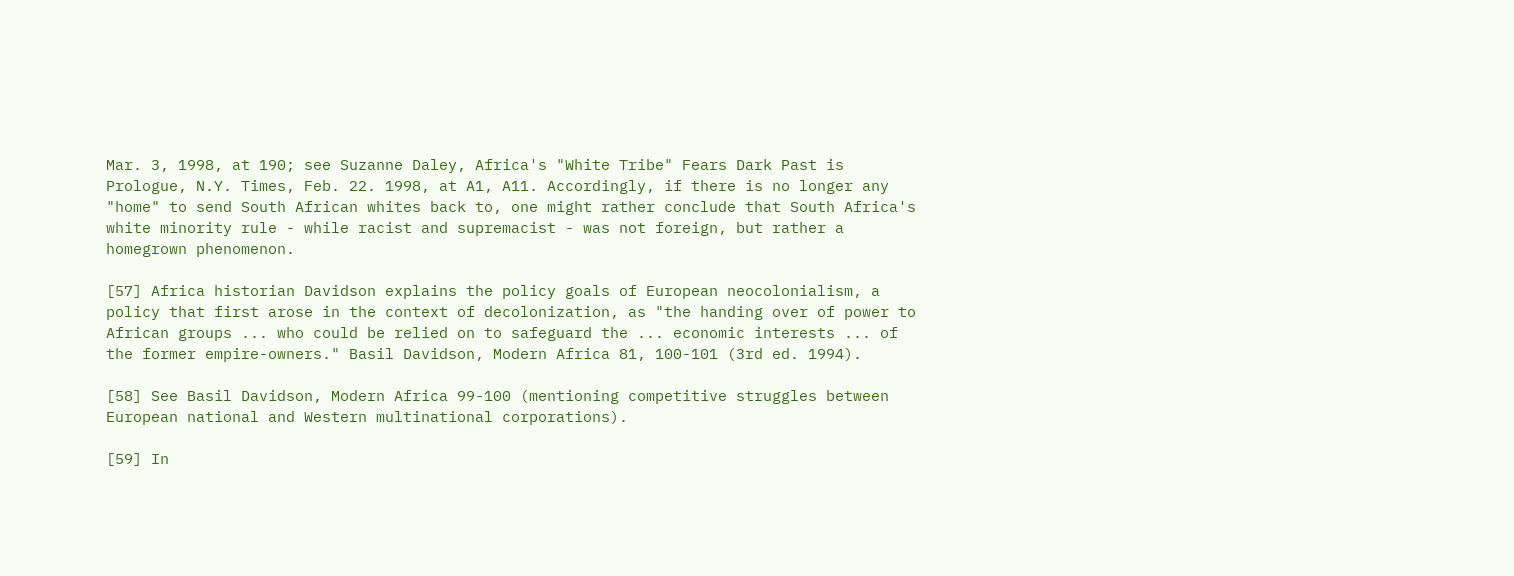Mar. 3, 1998, at 190; see Suzanne Daley, Africa's "White Tribe" Fears Dark Past is Prologue, N.Y. Times, Feb. 22. 1998, at A1, A11. Accordingly, if there is no longer any "home" to send South African whites back to, one might rather conclude that South Africa's white minority rule - while racist and supremacist - was not foreign, but rather a homegrown phenomenon.

[57] Africa historian Davidson explains the policy goals of European neocolonialism, a policy that first arose in the context of decolonization, as "the handing over of power to African groups ... who could be relied on to safeguard the ... economic interests ... of the former empire-owners." Basil Davidson, Modern Africa 81, 100-101 (3rd ed. 1994).

[58] See Basil Davidson, Modern Africa 99-100 (mentioning competitive struggles between European national and Western multinational corporations).

[59] In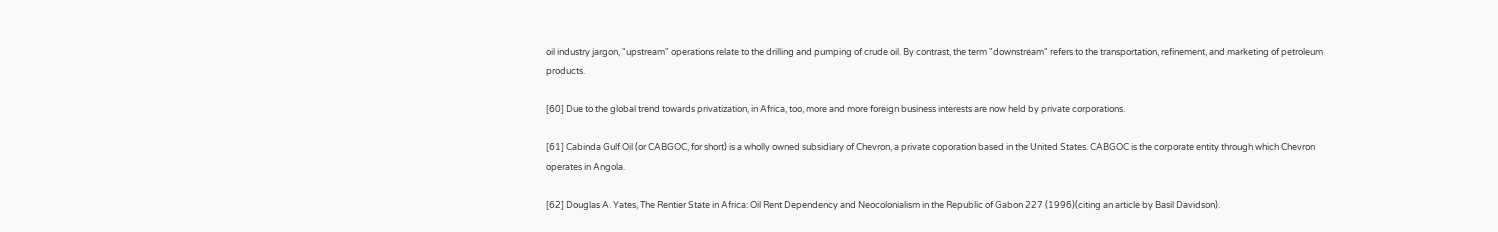oil industry jargon, "upstream" operations relate to the drilling and pumping of crude oil. By contrast, the term "downstream" refers to the transportation, refinement, and marketing of petroleum products.

[60] Due to the global trend towards privatization, in Africa, too, more and more foreign business interests are now held by private corporations.

[61] Cabinda Gulf Oil (or CABGOC, for short) is a wholly owned subsidiary of Chevron, a private coporation based in the United States. CABGOC is the corporate entity through which Chevron operates in Angola.

[62] Douglas A. Yates, The Rentier State in Africa: Oil Rent Dependency and Neocolonialism in the Republic of Gabon 227 (1996)(citing an article by Basil Davidson).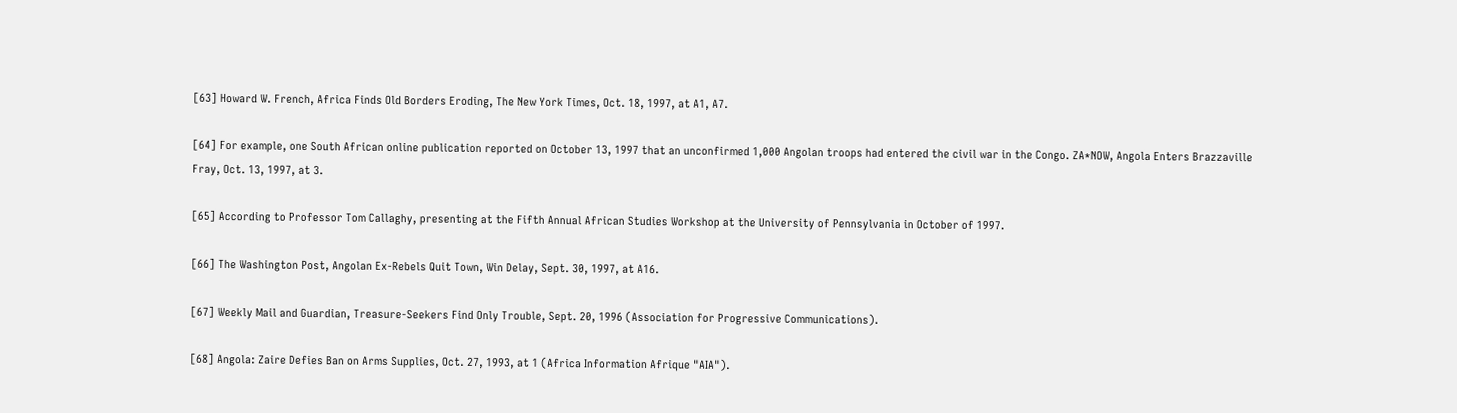[63] Howard W. French, Africa Finds Old Borders Eroding, The New York Times, Oct. 18, 1997, at A1, A7.

[64] For example, one South African online publication reported on October 13, 1997 that an unconfirmed 1,000 Angolan troops had entered the civil war in the Congo. ZA*NOW, Angola Enters Brazzaville Fray, Oct. 13, 1997, at 3.

[65] According to Professor Tom Callaghy, presenting at the Fifth Annual African Studies Workshop at the University of Pennsylvania in October of 1997.

[66] The Washington Post, Angolan Ex-Rebels Quit Town, Win Delay, Sept. 30, 1997, at A16.

[67] Weekly Mail and Guardian, Treasure-Seekers Find Only Trouble, Sept. 20, 1996 (Association for Progressive Communications).

[68] Angola: Zaire Defies Ban on Arms Supplies, Oct. 27, 1993, at 1 (Africa Information Afrique "AIA").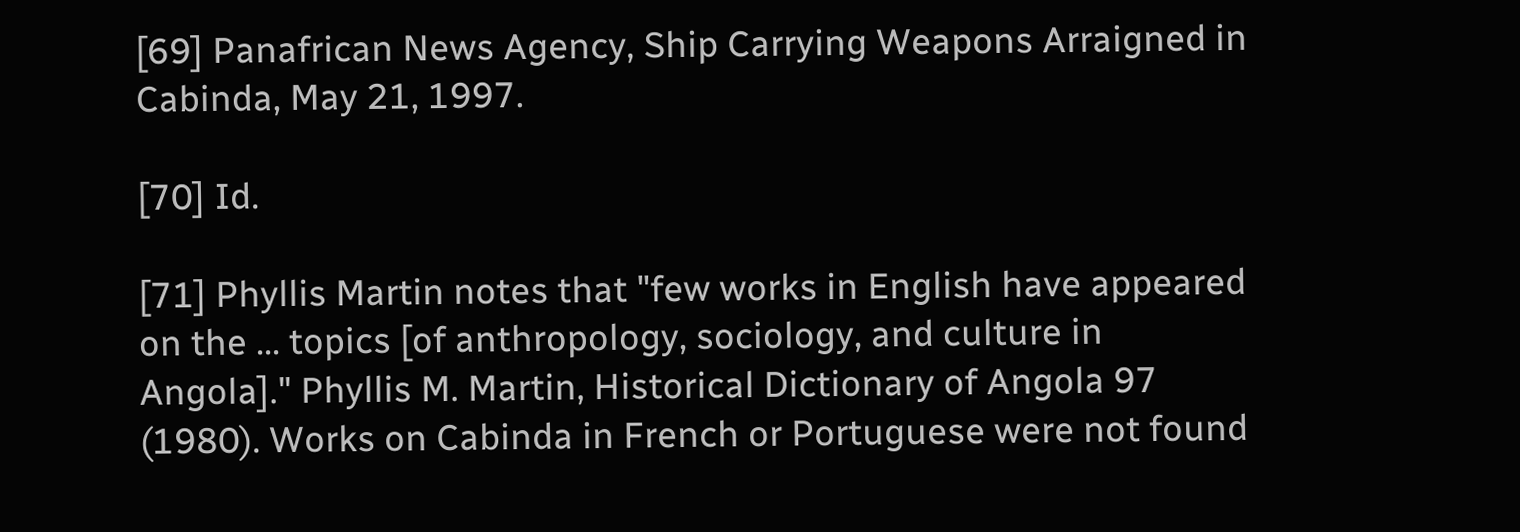[69] Panafrican News Agency, Ship Carrying Weapons Arraigned in Cabinda, May 21, 1997.

[70] Id.

[71] Phyllis Martin notes that "few works in English have appeared on the ... topics [of anthropology, sociology, and culture in Angola]." Phyllis M. Martin, Historical Dictionary of Angola 97 (1980). Works on Cabinda in French or Portuguese were not found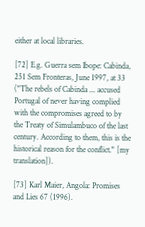either at local libraries.

[72] E.g. Guerra sem Ibope: Cabinda, 251 Sem Fronteras, June 1997, at 33 ("The rebels of Cabinda ... accused Portugal of never having complied with the compromises agreed to by the Treaty of Simulambuco of the last century. According to them, this is the historical reason for the conflict." [my translation]).

[73] Karl Maier, Angola: Promises and Lies 67 (1996).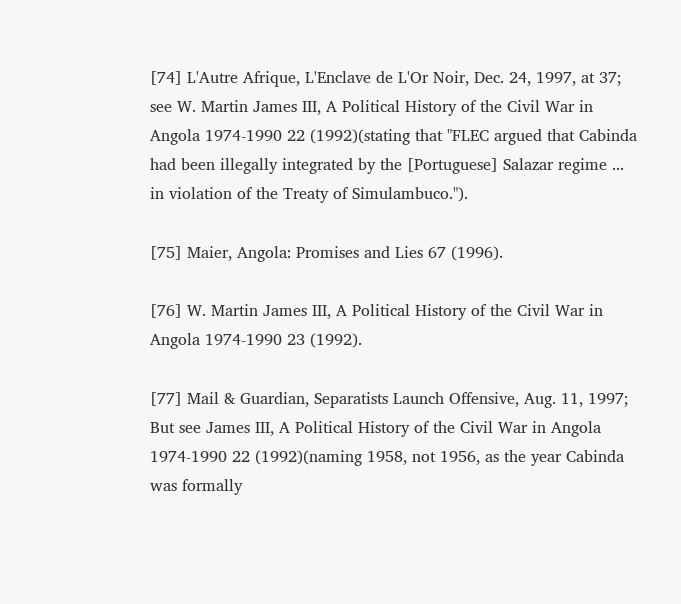[74] L'Autre Afrique, L'Enclave de L'Or Noir, Dec. 24, 1997, at 37; see W. Martin James III, A Political History of the Civil War in Angola 1974-1990 22 (1992)(stating that "FLEC argued that Cabinda had been illegally integrated by the [Portuguese] Salazar regime ... in violation of the Treaty of Simulambuco.").

[75] Maier, Angola: Promises and Lies 67 (1996).

[76] W. Martin James III, A Political History of the Civil War in Angola 1974-1990 23 (1992).

[77] Mail & Guardian, Separatists Launch Offensive, Aug. 11, 1997; But see James III, A Political History of the Civil War in Angola 1974-1990 22 (1992)(naming 1958, not 1956, as the year Cabinda was formally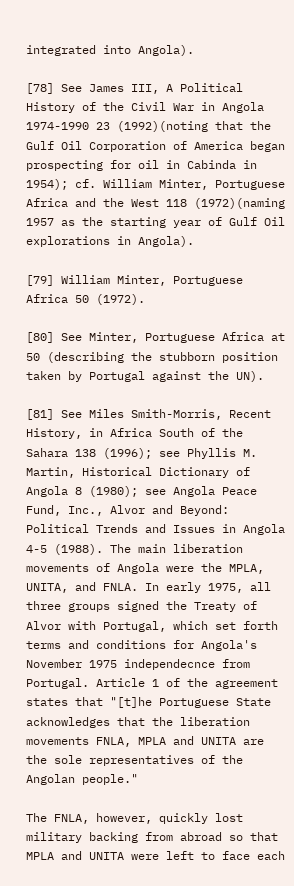integrated into Angola).

[78] See James III, A Political History of the Civil War in Angola 1974-1990 23 (1992)(noting that the Gulf Oil Corporation of America began prospecting for oil in Cabinda in 1954); cf. William Minter, Portuguese Africa and the West 118 (1972)(naming 1957 as the starting year of Gulf Oil explorations in Angola).

[79] William Minter, Portuguese Africa 50 (1972).

[80] See Minter, Portuguese Africa at 50 (describing the stubborn position taken by Portugal against the UN).

[81] See Miles Smith-Morris, Recent History, in Africa South of the Sahara 138 (1996); see Phyllis M. Martin, Historical Dictionary of Angola 8 (1980); see Angola Peace Fund, Inc., Alvor and Beyond: Political Trends and Issues in Angola 4-5 (1988). The main liberation movements of Angola were the MPLA, UNITA, and FNLA. In early 1975, all three groups signed the Treaty of Alvor with Portugal, which set forth terms and conditions for Angola's November 1975 independecnce from Portugal. Article 1 of the agreement states that "[t]he Portuguese State acknowledges that the liberation movements FNLA, MPLA and UNITA are the sole representatives of the Angolan people."

The FNLA, however, quickly lost military backing from abroad so that MPLA and UNITA were left to face each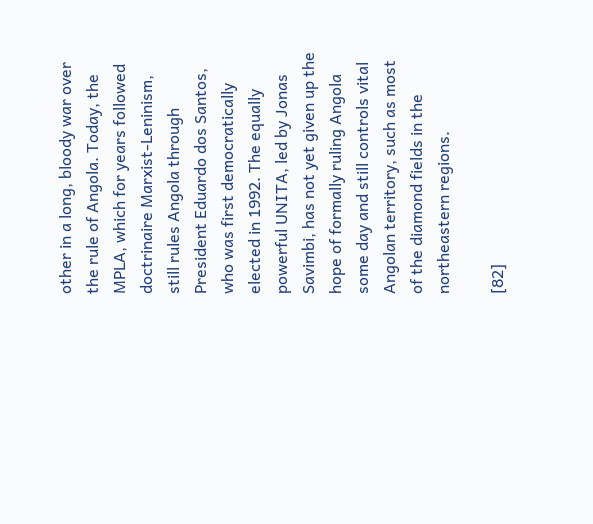other in a long, bloody war over the rule of Angola. Today, the MPLA, which for years followed doctrinaire Marxist-Leninism, still rules Angola through President Eduardo dos Santos, who was first democratically elected in 1992. The equally powerful UNITA, led by Jonas Savimbi, has not yet given up the hope of formally ruling Angola some day and still controls vital Angolan territory, such as most of the diamond fields in the northeastern regions.

[82]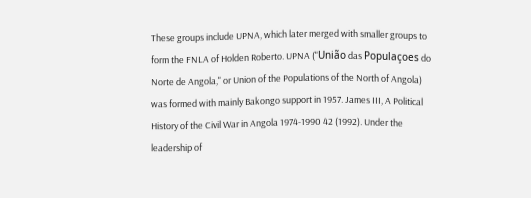These groups include UPNA, which later merged with smaller groups to form the FNLA of Holden Roberto. UPNA ("União das Populaçoes do Norte de Angola," or Union of the Populations of the North of Angola) was formed with mainly Bakongo support in 1957. James III, A Political History of the Civil War in Angola 1974-1990 42 (1992). Under the leadership of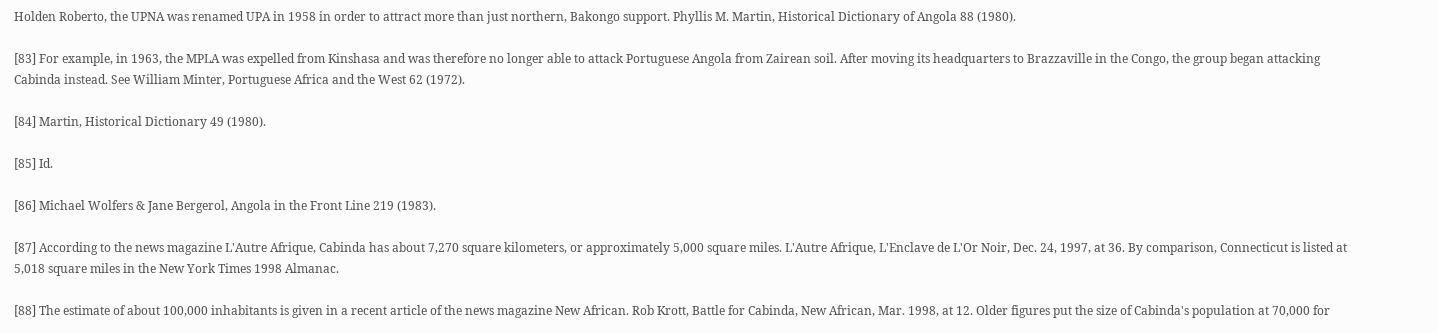Holden Roberto, the UPNA was renamed UPA in 1958 in order to attract more than just northern, Bakongo support. Phyllis M. Martin, Historical Dictionary of Angola 88 (1980).

[83] For example, in 1963, the MPLA was expelled from Kinshasa and was therefore no longer able to attack Portuguese Angola from Zairean soil. After moving its headquarters to Brazzaville in the Congo, the group began attacking Cabinda instead. See William Minter, Portuguese Africa and the West 62 (1972).

[84] Martin, Historical Dictionary 49 (1980).

[85] Id.

[86] Michael Wolfers & Jane Bergerol, Angola in the Front Line 219 (1983).

[87] According to the news magazine L'Autre Afrique, Cabinda has about 7,270 square kilometers, or approximately 5,000 square miles. L'Autre Afrique, L'Enclave de L'Or Noir, Dec. 24, 1997, at 36. By comparison, Connecticut is listed at 5,018 square miles in the New York Times 1998 Almanac.

[88] The estimate of about 100,000 inhabitants is given in a recent article of the news magazine New African. Rob Krott, Battle for Cabinda, New African, Mar. 1998, at 12. Older figures put the size of Cabinda's population at 70,000 for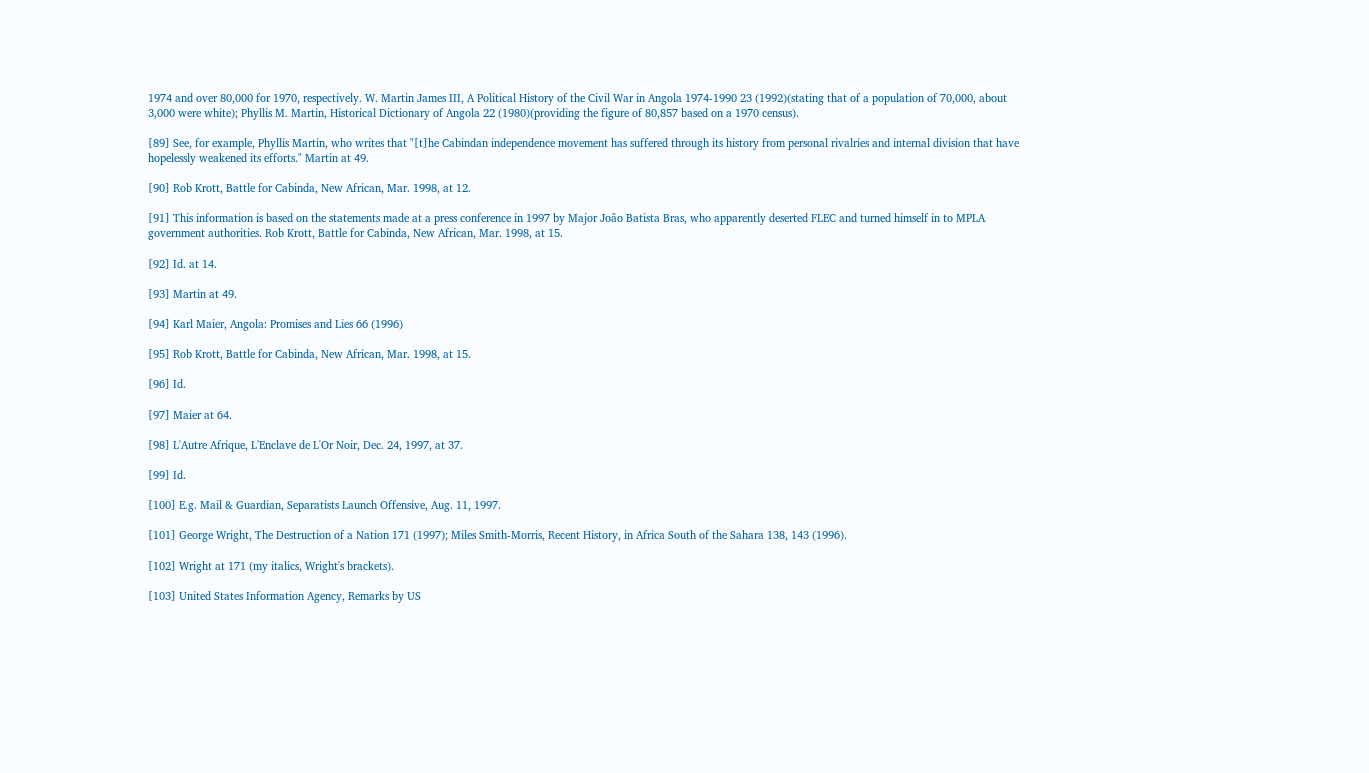1974 and over 80,000 for 1970, respectively. W. Martin James III, A Political History of the Civil War in Angola 1974-1990 23 (1992)(stating that of a population of 70,000, about 3,000 were white); Phyllis M. Martin, Historical Dictionary of Angola 22 (1980)(providing the figure of 80,857 based on a 1970 census).

[89] See, for example, Phyllis Martin, who writes that "[t]he Cabindan independence movement has suffered through its history from personal rivalries and internal division that have hopelessly weakened its efforts." Martin at 49.

[90] Rob Krott, Battle for Cabinda, New African, Mar. 1998, at 12.

[91] This information is based on the statements made at a press conference in 1997 by Major João Batista Bras, who apparently deserted FLEC and turned himself in to MPLA government authorities. Rob Krott, Battle for Cabinda, New African, Mar. 1998, at 15.

[92] Id. at 14.

[93] Martin at 49.

[94] Karl Maier, Angola: Promises and Lies 66 (1996)

[95] Rob Krott, Battle for Cabinda, New African, Mar. 1998, at 15.

[96] Id.

[97] Maier at 64.

[98] L'Autre Afrique, L'Enclave de L'Or Noir, Dec. 24, 1997, at 37.

[99] Id.

[100] E.g. Mail & Guardian, Separatists Launch Offensive, Aug. 11, 1997.

[101] George Wright, The Destruction of a Nation 171 (1997); Miles Smith-Morris, Recent History, in Africa South of the Sahara 138, 143 (1996).

[102] Wright at 171 (my italics, Wright's brackets).

[103] United States Information Agency, Remarks by US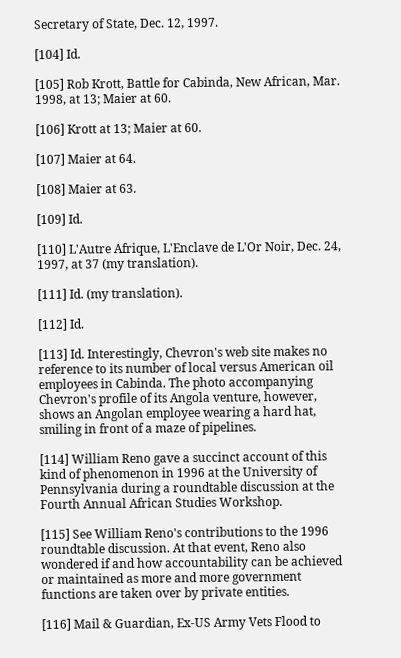Secretary of State, Dec. 12, 1997.

[104] Id.

[105] Rob Krott, Battle for Cabinda, New African, Mar. 1998, at 13; Maier at 60.

[106] Krott at 13; Maier at 60.

[107] Maier at 64.

[108] Maier at 63.

[109] Id.

[110] L'Autre Afrique, L'Enclave de L'Or Noir, Dec. 24, 1997, at 37 (my translation).

[111] Id. (my translation).

[112] Id.

[113] Id. Interestingly, Chevron's web site makes no reference to its number of local versus American oil employees in Cabinda. The photo accompanying Chevron's profile of its Angola venture, however, shows an Angolan employee wearing a hard hat, smiling in front of a maze of pipelines.

[114] William Reno gave a succinct account of this kind of phenomenon in 1996 at the University of Pennsylvania during a roundtable discussion at the Fourth Annual African Studies Workshop.

[115] See William Reno's contributions to the 1996 roundtable discussion. At that event, Reno also wondered if and how accountability can be achieved or maintained as more and more government functions are taken over by private entities.

[116] Mail & Guardian, Ex-US Army Vets Flood to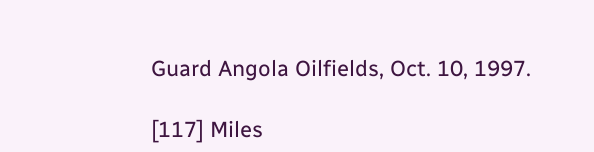Guard Angola Oilfields, Oct. 10, 1997.

[117] Miles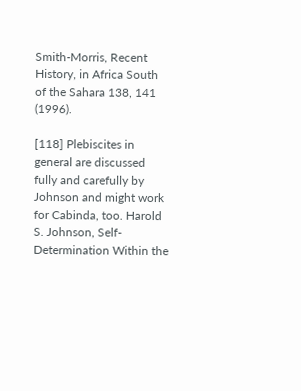Smith-Morris, Recent History, in Africa South of the Sahara 138, 141 (1996).

[118] Plebiscites in general are discussed fully and carefully by Johnson and might work for Cabinda, too. Harold S. Johnson, Self-Determination Within the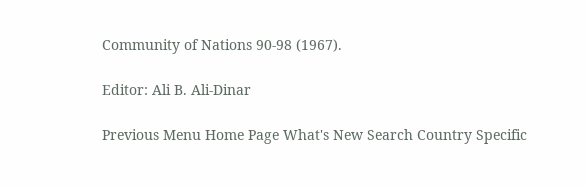Community of Nations 90-98 (1967).

Editor: Ali B. Ali-Dinar

Previous Menu Home Page What's New Search Country Specific